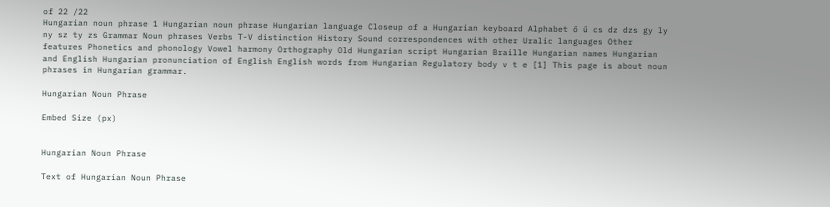of 22 /22
Hungarian noun phrase 1 Hungarian noun phrase Hungarian language Closeup of a Hungarian keyboard Alphabet ő ű cs dz dzs gy ly ny sz ty zs Grammar Noun phrases Verbs T-V distinction History Sound correspondences with other Uralic languages Other features Phonetics and phonology Vowel harmony Orthography Old Hungarian script Hungarian Braille Hungarian names Hungarian and English Hungarian pronunciation of English English words from Hungarian Regulatory body v t e [1] This page is about noun phrases in Hungarian grammar.

Hungarian Noun Phrase

Embed Size (px)


Hungarian Noun Phrase

Text of Hungarian Noun Phrase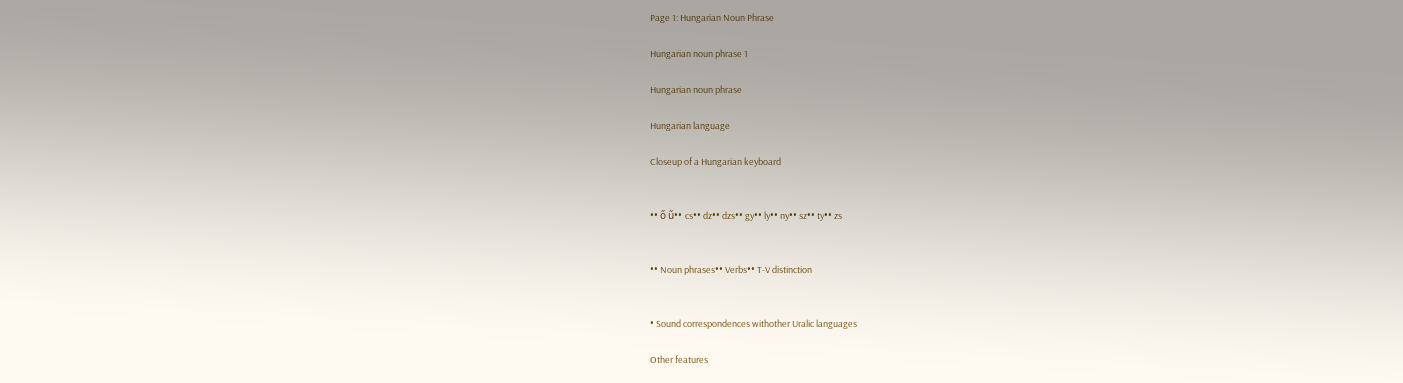Page 1: Hungarian Noun Phrase

Hungarian noun phrase 1

Hungarian noun phrase

Hungarian language

Closeup of a Hungarian keyboard


•• ő ű•• cs•• dz•• dzs•• gy•• ly•• ny•• sz•• ty•• zs


•• Noun phrases•• Verbs•• T-V distinction


• Sound correspondences withother Uralic languages

Other features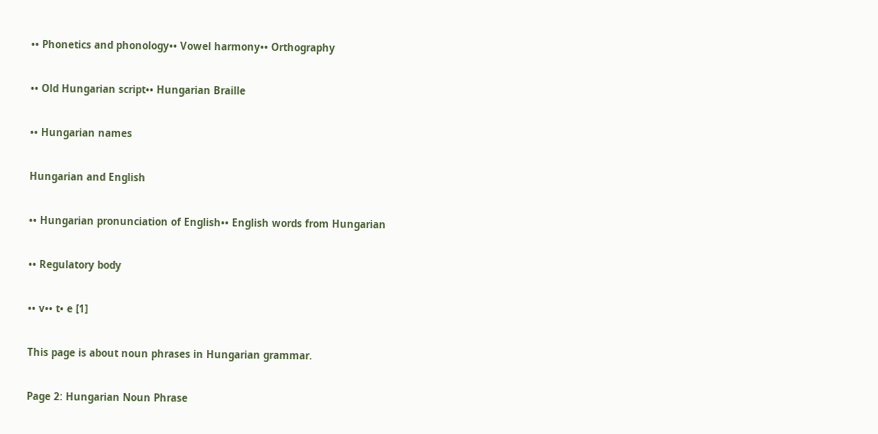•• Phonetics and phonology•• Vowel harmony•• Orthography

•• Old Hungarian script•• Hungarian Braille

•• Hungarian names

Hungarian and English

•• Hungarian pronunciation of English•• English words from Hungarian

•• Regulatory body

•• v•• t• e [1]

This page is about noun phrases in Hungarian grammar.

Page 2: Hungarian Noun Phrase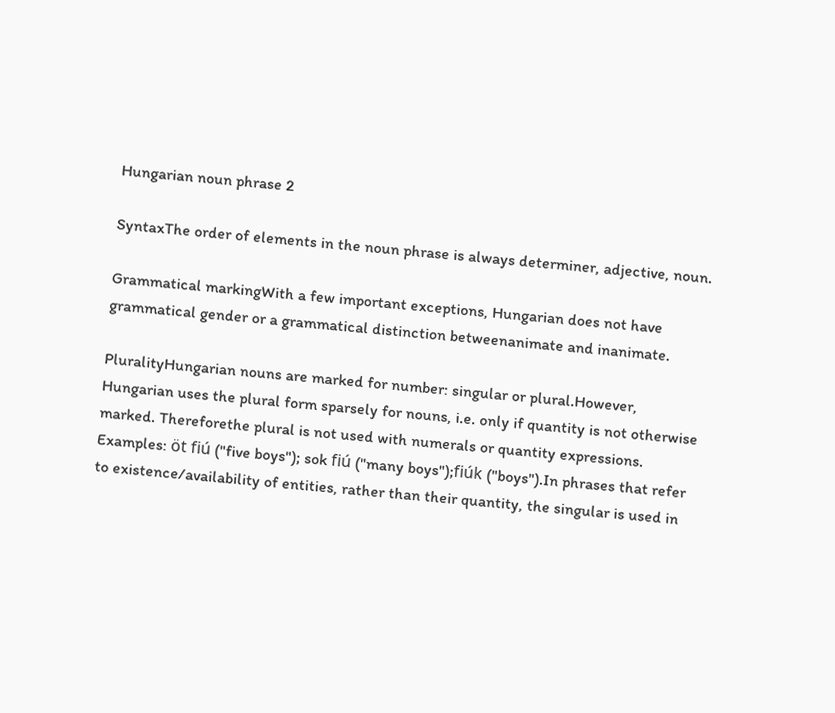Hungarian noun phrase 2

SyntaxThe order of elements in the noun phrase is always determiner, adjective, noun.

Grammatical markingWith a few important exceptions, Hungarian does not have grammatical gender or a grammatical distinction betweenanimate and inanimate.

PluralityHungarian nouns are marked for number: singular or plural.However, Hungarian uses the plural form sparsely for nouns, i.e. only if quantity is not otherwise marked. Thereforethe plural is not used with numerals or quantity expressions. Examples: öt fiú ("five boys"); sok fiú ("many boys");fiúk ("boys").In phrases that refer to existence/availability of entities, rather than their quantity, the singular is used in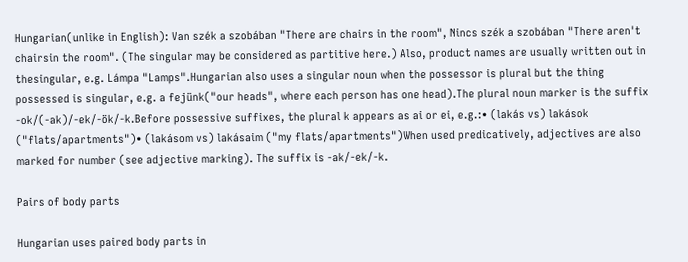Hungarian(unlike in English): Van szék a szobában "There are chairs in the room", Nincs szék a szobában "There aren't chairsin the room". (The singular may be considered as partitive here.) Also, product names are usually written out in thesingular, e.g. Lámpa "Lamps".Hungarian also uses a singular noun when the possessor is plural but the thing possessed is singular, e.g. a fejünk("our heads", where each person has one head).The plural noun marker is the suffix -ok/(-ak)/-ek/-ök/-k.Before possessive suffixes, the plural k appears as ai or ei, e.g.:• (lakás vs) lakások ("flats/apartments")• (lakásom vs) lakásaim ("my flats/apartments")When used predicatively, adjectives are also marked for number (see adjective marking). The suffix is -ak/-ek/-k.

Pairs of body parts

Hungarian uses paired body parts in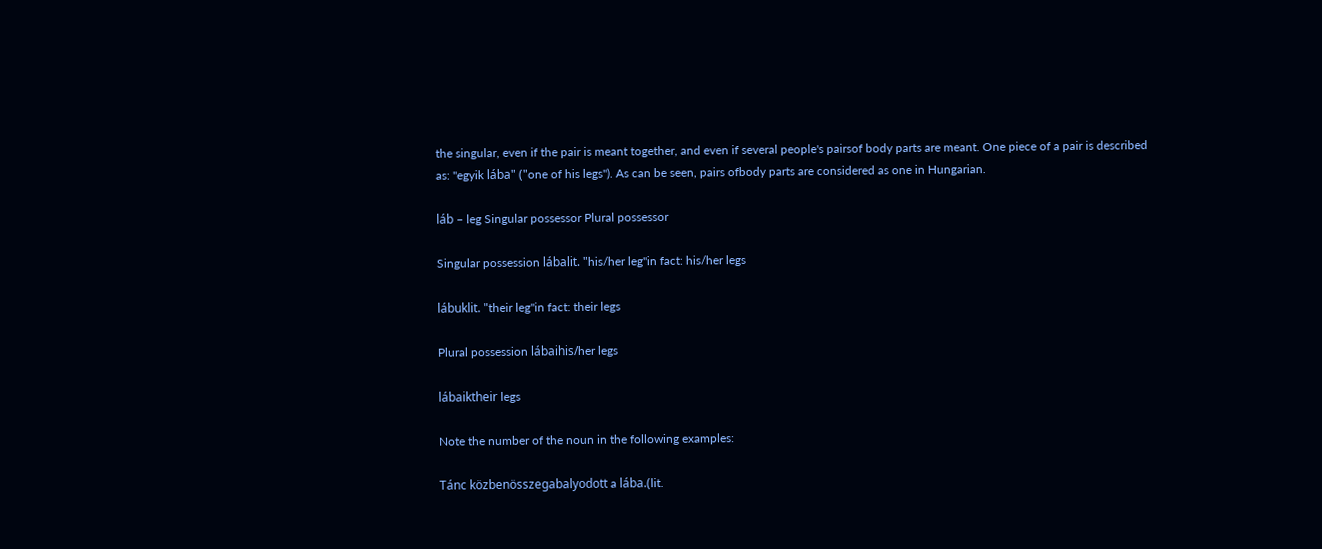the singular, even if the pair is meant together, and even if several people's pairsof body parts are meant. One piece of a pair is described as: "egyik lába" ("one of his legs"). As can be seen, pairs ofbody parts are considered as one in Hungarian.

láb – leg Singular possessor Plural possessor

Singular possession lábalit. "his/her leg"in fact: his/her legs

lábuklit. "their leg"in fact: their legs

Plural possession lábaihis/her legs

lábaiktheir legs

Note the number of the noun in the following examples:

Tánc közbenösszegabalyodott a lába.(lit.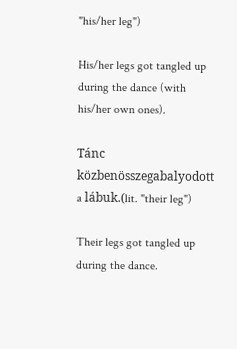"his/her leg")

His/her legs got tangled up during the dance (with his/her own ones).

Tánc közbenösszegabalyodott a lábuk.(lit. "their leg")

Their legs got tangled up during the dance.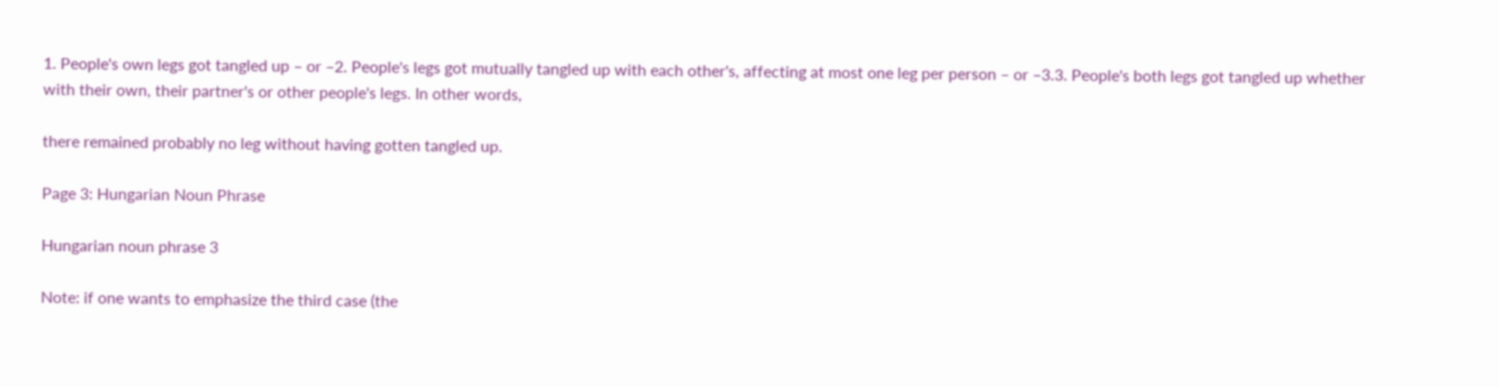1. People's own legs got tangled up – or –2. People's legs got mutually tangled up with each other's, affecting at most one leg per person – or –3.3. People's both legs got tangled up whether with their own, their partner's or other people's legs. In other words,

there remained probably no leg without having gotten tangled up.

Page 3: Hungarian Noun Phrase

Hungarian noun phrase 3

Note: if one wants to emphasize the third case (the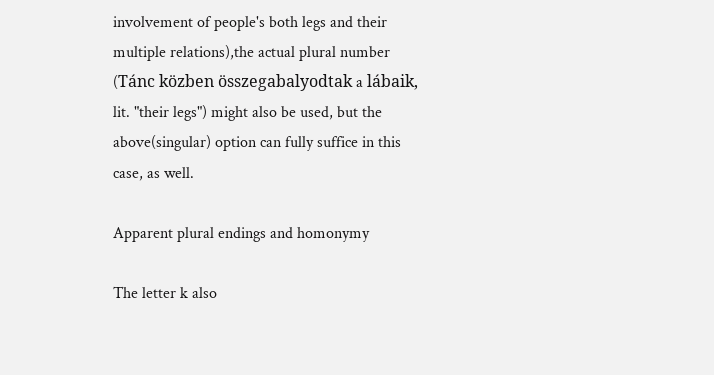involvement of people's both legs and their multiple relations),the actual plural number (Tánc közben összegabalyodtak a lábaik, lit. "their legs") might also be used, but the above(singular) option can fully suffice in this case, as well.

Apparent plural endings and homonymy

The letter k also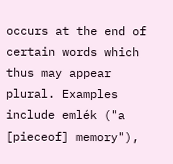occurs at the end of certain words which thus may appear plural. Examples include emlék ("a [pieceof] memory"),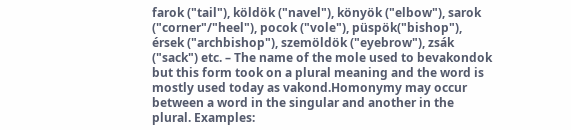farok ("tail"), köldök ("navel"), könyök ("elbow"), sarok ("corner"/"heel"), pocok ("vole"), püspök("bishop"), érsek ("archbishop"), szemöldök ("eyebrow"), zsák ("sack") etc. – The name of the mole used to bevakondok but this form took on a plural meaning and the word is mostly used today as vakond.Homonymy may occur between a word in the singular and another in the plural. Examples: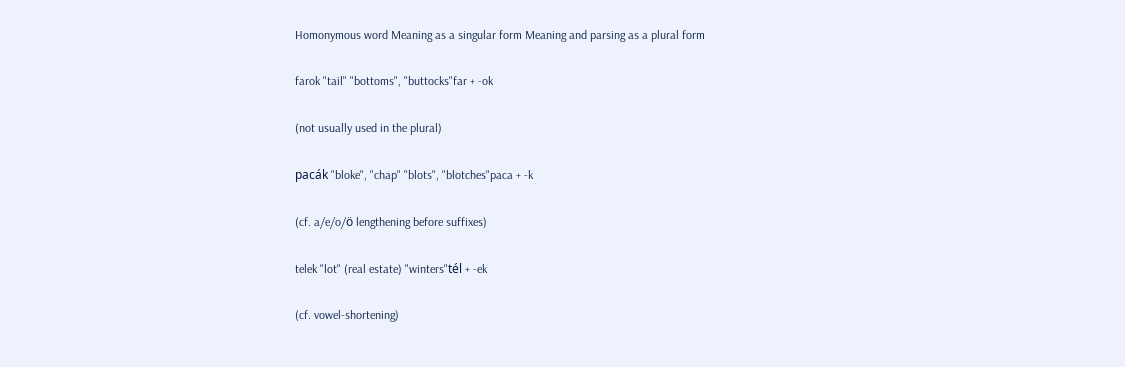Homonymous word Meaning as a singular form Meaning and parsing as a plural form

farok "tail" "bottoms", "buttocks"far + ‑ok

(not usually used in the plural)

pacák "bloke", "chap" "blots", "blotches"paca + ‑k

(cf. a/e/o/ö lengthening before suffixes)

telek "lot" (real estate) "winters"tél + ‑ek

(cf. vowel-shortening)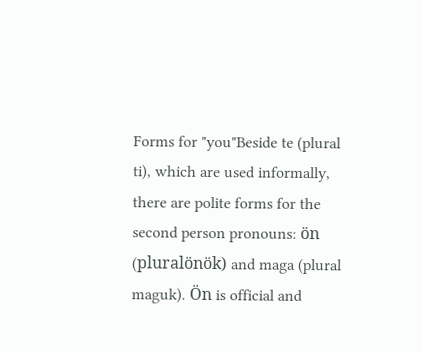Forms for "you"Beside te (plural ti), which are used informally, there are polite forms for the second person pronouns: ön (pluralönök) and maga (plural maguk). Ön is official and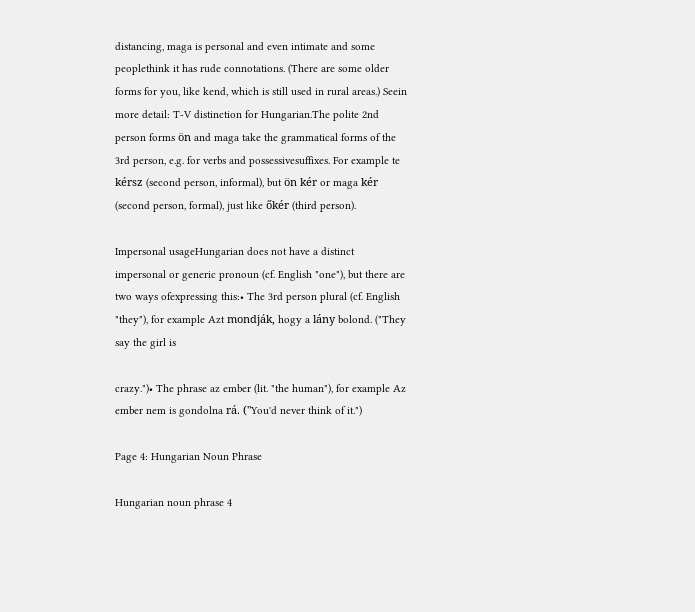distancing, maga is personal and even intimate and some peoplethink it has rude connotations. (There are some older forms for you, like kend, which is still used in rural areas.) Seein more detail: T-V distinction for Hungarian.The polite 2nd person forms ön and maga take the grammatical forms of the 3rd person, e.g. for verbs and possessivesuffixes. For example te kérsz (second person, informal), but ön kér or maga kér (second person, formal), just like őkér (third person).

Impersonal usageHungarian does not have a distinct impersonal or generic pronoun (cf. English "one"), but there are two ways ofexpressing this:• The 3rd person plural (cf. English "they"), for example Azt mondják, hogy a lány bolond. ("They say the girl is

crazy.")• The phrase az ember (lit. "the human"), for example Az ember nem is gondolna rá. ("You'd never think of it.")

Page 4: Hungarian Noun Phrase

Hungarian noun phrase 4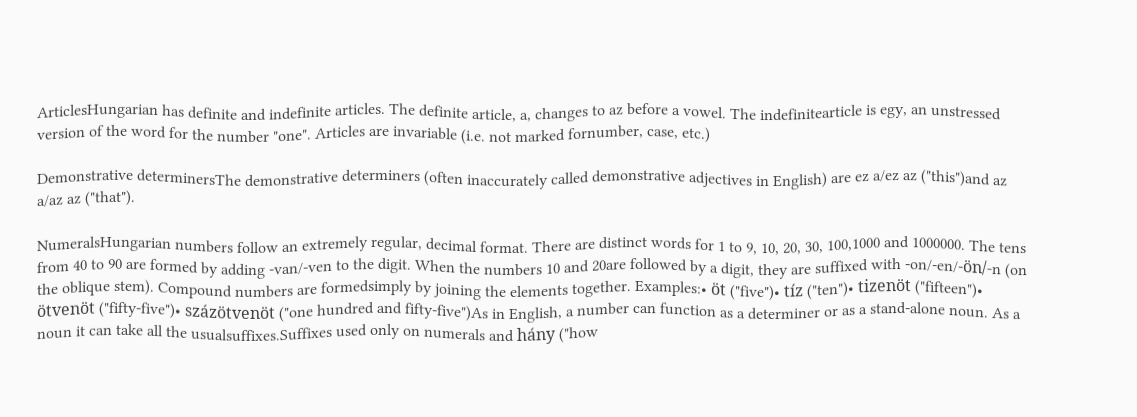ArticlesHungarian has definite and indefinite articles. The definite article, a, changes to az before a vowel. The indefinitearticle is egy, an unstressed version of the word for the number "one". Articles are invariable (i.e. not marked fornumber, case, etc.)

Demonstrative determinersThe demonstrative determiners (often inaccurately called demonstrative adjectives in English) are ez a/ez az ("this")and az a/az az ("that").

NumeralsHungarian numbers follow an extremely regular, decimal format. There are distinct words for 1 to 9, 10, 20, 30, 100,1000 and 1000000. The tens from 40 to 90 are formed by adding -van/-ven to the digit. When the numbers 10 and 20are followed by a digit, they are suffixed with -on/-en/-ön/-n (on the oblique stem). Compound numbers are formedsimply by joining the elements together. Examples:• öt ("five")• tíz ("ten")• tizenöt ("fifteen")• ötvenöt ("fifty-five")• százötvenöt ("one hundred and fifty-five")As in English, a number can function as a determiner or as a stand-alone noun. As a noun it can take all the usualsuffixes.Suffixes used only on numerals and hány ("how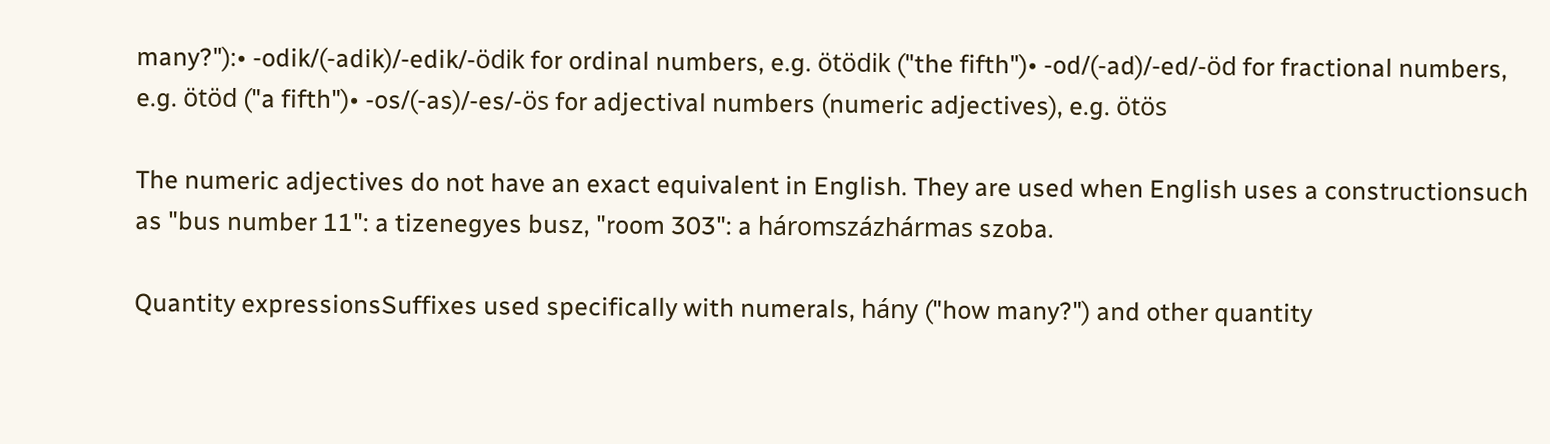many?"):• -odik/(-adik)/-edik/-ödik for ordinal numbers, e.g. ötödik ("the fifth")• -od/(-ad)/-ed/-öd for fractional numbers, e.g. ötöd ("a fifth")• -os/(-as)/-es/-ös for adjectival numbers (numeric adjectives), e.g. ötös

The numeric adjectives do not have an exact equivalent in English. They are used when English uses a constructionsuch as "bus number 11": a tizenegyes busz, "room 303": a háromszázhármas szoba.

Quantity expressionsSuffixes used specifically with numerals, hány ("how many?") and other quantity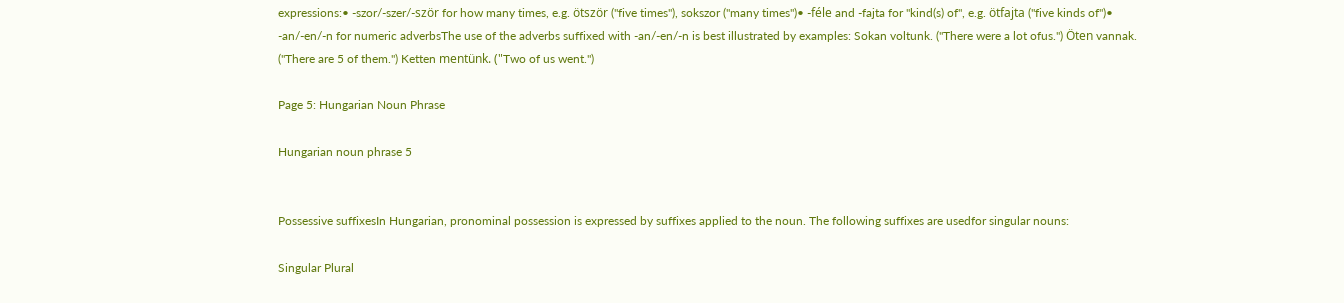expressions:• -szor/-szer/-ször for how many times, e.g. ötször ("five times"), sokszor ("many times")• -féle and -fajta for "kind(s) of", e.g. ötfajta ("five kinds of")• -an/-en/-n for numeric adverbsThe use of the adverbs suffixed with -an/-en/-n is best illustrated by examples: Sokan voltunk. ("There were a lot ofus.") Öten vannak. ("There are 5 of them.") Ketten mentünk. ("Two of us went.")

Page 5: Hungarian Noun Phrase

Hungarian noun phrase 5


Possessive suffixesIn Hungarian, pronominal possession is expressed by suffixes applied to the noun. The following suffixes are usedfor singular nouns:

Singular Plural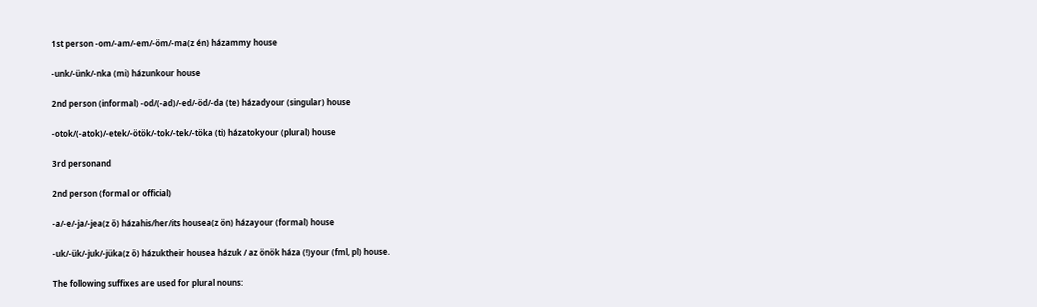1st person -om/-am/-em/-öm/-ma(z én) házammy house

-unk/-ünk/-nka (mi) házunkour house

2nd person (informal) -od/(-ad)/-ed/-öd/-da (te) házadyour (singular) house

-otok/(-atok)/-etek/-ötök/-tok/-tek/-töka (ti) házatokyour (plural) house

3rd personand

2nd person (formal or official)

-a/-e/-ja/-jea(z ő) házahis/her/its housea(z ön) házayour (formal) house

-uk/-ük/-juk/-jüka(z ő) házuktheir housea házuk / az önök háza (!)your (fml, pl) house.

The following suffixes are used for plural nouns: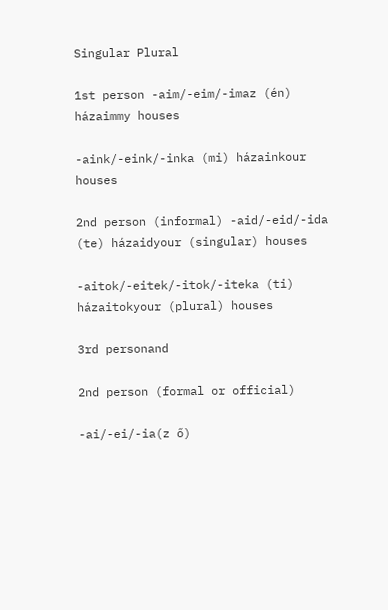Singular Plural

1st person -aim/-eim/-imaz (én) házaimmy houses

-aink/-eink/-inka (mi) házainkour houses

2nd person (informal) -aid/-eid/-ida (te) házaidyour (singular) houses

-aitok/-eitek/-itok/-iteka (ti) házaitokyour (plural) houses

3rd personand

2nd person (formal or official)

-ai/-ei/-ia(z ő)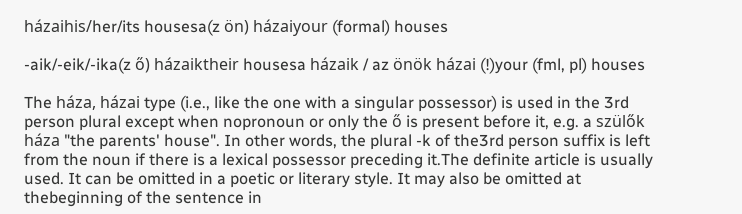házaihis/her/its housesa(z ön) házaiyour (formal) houses

-aik/-eik/-ika(z ő) házaiktheir housesa házaik / az önök házai (!)your (fml, pl) houses

The háza, házai type (i.e., like the one with a singular possessor) is used in the 3rd person plural except when nopronoun or only the ő is present before it, e.g. a szülők háza "the parents' house". In other words, the plural -k of the3rd person suffix is left from the noun if there is a lexical possessor preceding it.The definite article is usually used. It can be omitted in a poetic or literary style. It may also be omitted at thebeginning of the sentence in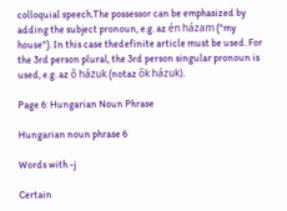colloquial speech.The possessor can be emphasized by adding the subject pronoun, e.g. az én házam ("my house"). In this case thedefinite article must be used. For the 3rd person plural, the 3rd person singular pronoun is used, e.g. az ő házuk (notaz ők házuk).

Page 6: Hungarian Noun Phrase

Hungarian noun phrase 6

Words with -j

Certain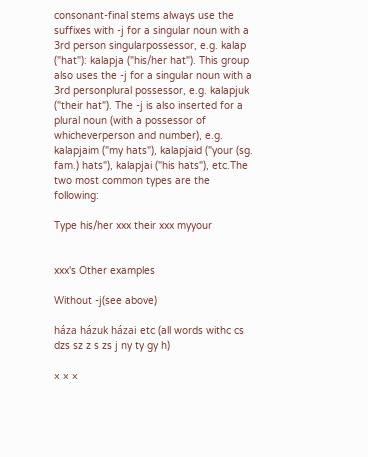consonant-final stems always use the suffixes with -j for a singular noun with a 3rd person singularpossessor, e.g. kalap ("hat"): kalapja ("his/her hat"). This group also uses the -j for a singular noun with a 3rd personplural possessor, e.g. kalapjuk ("their hat"). The -j is also inserted for a plural noun (with a possessor of whicheverperson and number), e.g. kalapjaim ("my hats"), kalapjaid ("your (sg. fam.) hats"), kalapjai ("his hats"), etc.The two most common types are the following:

Type his/her xxx their xxx myyour


xxx's Other examples

Without -j(see above)

háza házuk házai etc (all words withc cs dzs sz z s zs j ny ty gy h)

× × ×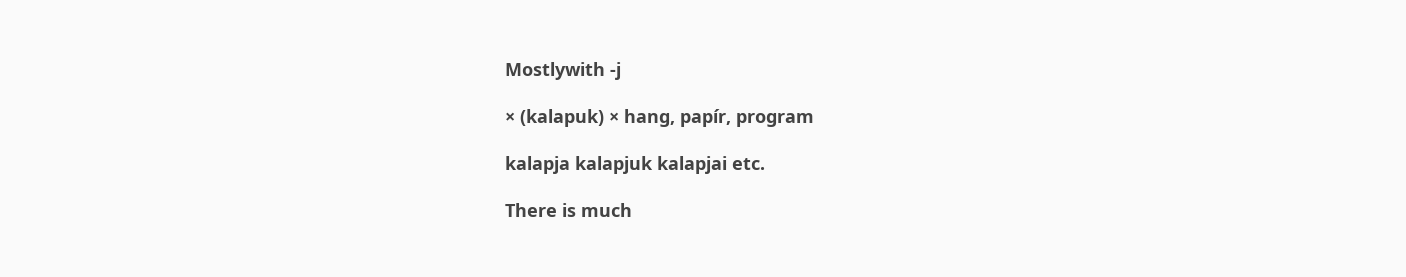Mostlywith -j

× (kalapuk) × hang, papír, program

kalapja kalapjuk kalapjai etc.

There is much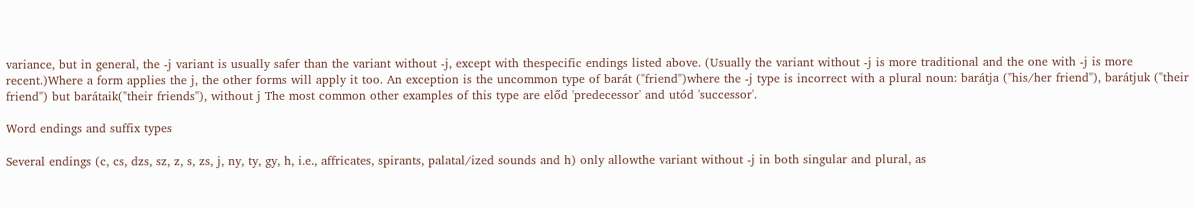variance, but in general, the -j variant is usually safer than the variant without -j, except with thespecific endings listed above. (Usually the variant without -j is more traditional and the one with -j is more recent.)Where a form applies the j, the other forms will apply it too. An exception is the uncommon type of barát ("friend")where the -j type is incorrect with a plural noun: barátja ("his/her friend"), barátjuk ("their friend") but barátaik("their friends"), without j The most common other examples of this type are előd 'predecessor' and utód 'successor'.

Word endings and suffix types

Several endings (c, cs, dzs, sz, z, s, zs, j, ny, ty, gy, h, i.e., affricates, spirants, palatal/ized sounds and h) only allowthe variant without -j in both singular and plural, as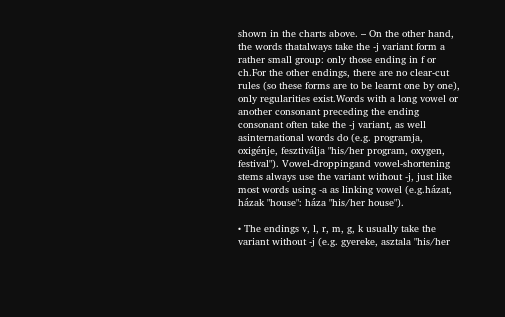shown in the charts above. – On the other hand, the words thatalways take the -j variant form a rather small group: only those ending in f or ch.For the other endings, there are no clear-cut rules (so these forms are to be learnt one by one), only regularities exist.Words with a long vowel or another consonant preceding the ending consonant often take the -j variant, as well asinternational words do (e.g. programja, oxigénje, fesztiválja "his/her program, oxygen, festival"). Vowel-droppingand vowel-shortening stems always use the variant without -j, just like most words using -a as linking vowel (e.g.házat, házak "house": háza "his/her house").

• The endings v, l, r, m, g, k usually take the variant without -j (e.g. gyereke, asztala "his/her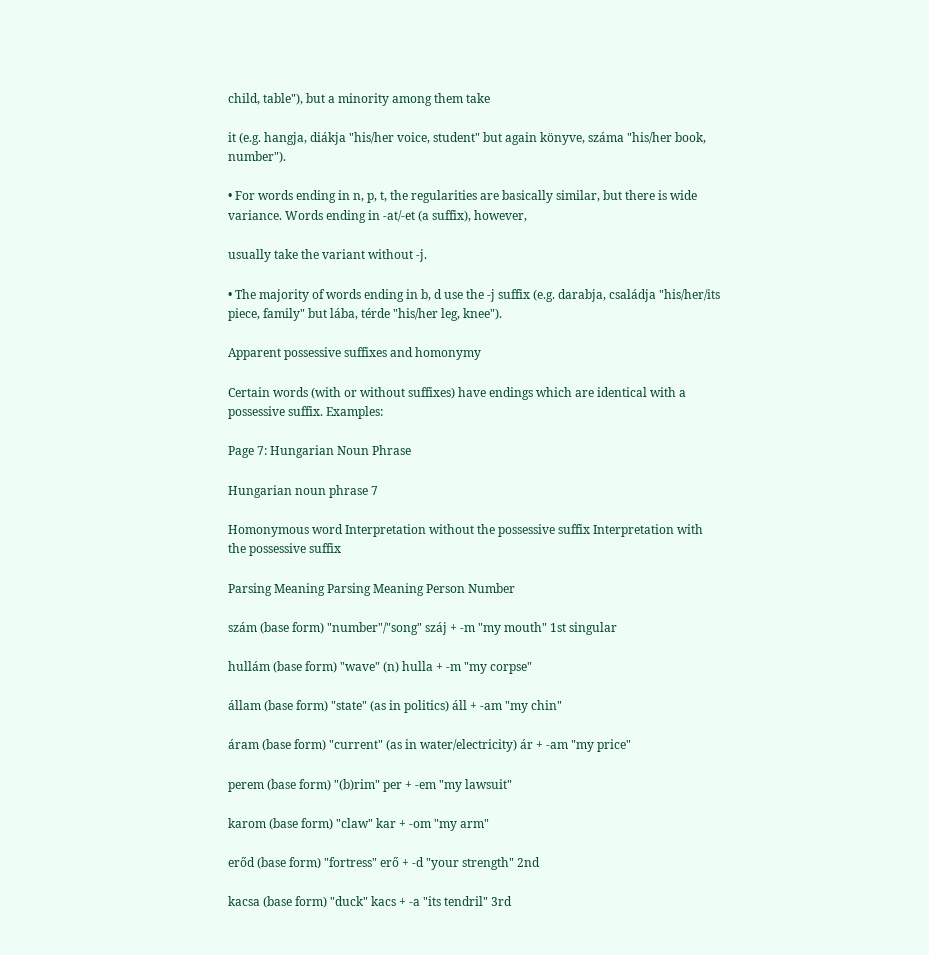child, table"), but a minority among them take

it (e.g. hangja, diákja "his/her voice, student" but again könyve, száma "his/her book, number").

• For words ending in n, p, t, the regularities are basically similar, but there is wide variance. Words ending in -at/-et (a suffix), however,

usually take the variant without -j.

• The majority of words ending in b, d use the -j suffix (e.g. darabja, családja "his/her/its piece, family" but lába, térde "his/her leg, knee").

Apparent possessive suffixes and homonymy

Certain words (with or without suffixes) have endings which are identical with a possessive suffix. Examples:

Page 7: Hungarian Noun Phrase

Hungarian noun phrase 7

Homonymous word Interpretation without the possessive suffix Interpretation with the possessive suffix

Parsing Meaning Parsing Meaning Person Number

szám (base form) "number"/"song" száj + ‑m "my mouth" 1st singular

hullám (base form) "wave" (n) hulla + ‑m "my corpse"

állam (base form) "state" (as in politics) áll + ‑am "my chin"

áram (base form) "current" (as in water/electricity) ár + ‑am "my price"

perem (base form) "(b)rim" per + ‑em "my lawsuit"

karom (base form) "claw" kar + ‑om "my arm"

erőd (base form) "fortress" erő + ‑d "your strength" 2nd

kacsa (base form) "duck" kacs + ‑a "its tendril" 3rd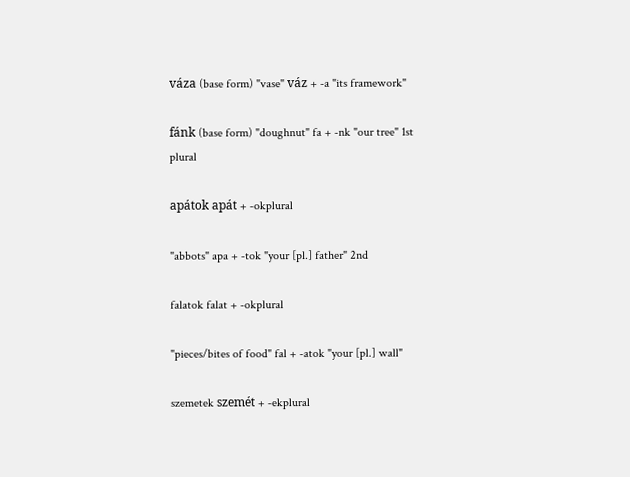váza (base form) "vase" váz + ‑a "its framework"

fánk (base form) "doughnut" fa + ‑nk "our tree" 1st plural

apátok apát + ‑okplural

"abbots" apa + ‑tok "your [pl.] father" 2nd

falatok falat + ‑okplural

"pieces/bites of food" fal + ‑atok "your [pl.] wall"

szemetek szemét + ‑ekplural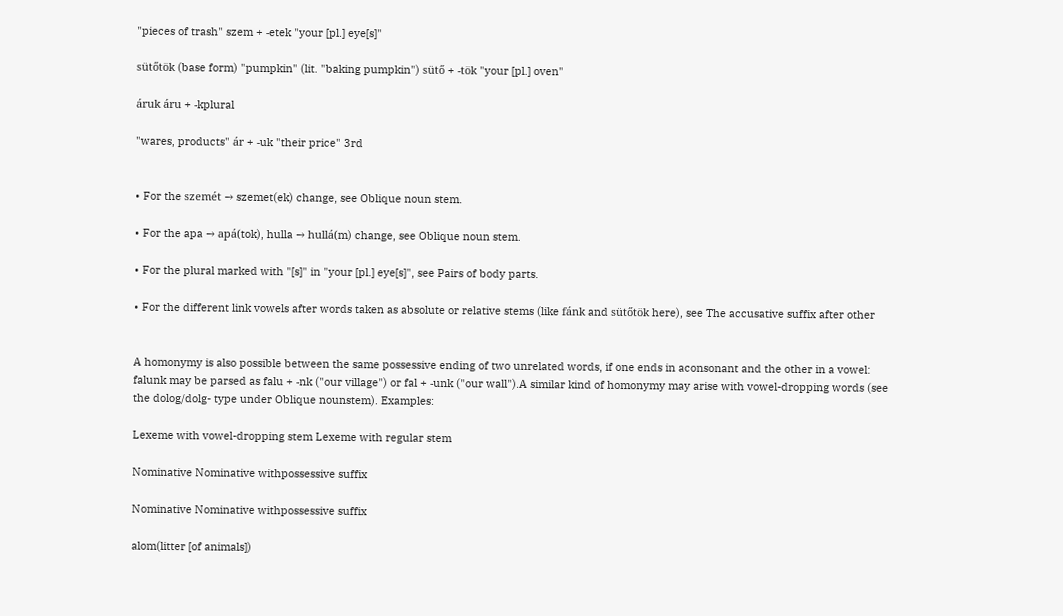"pieces of trash" szem + ‑etek "your [pl.] eye[s]"

sütőtök (base form) "pumpkin" (lit. "baking pumpkin") sütő + ‑tök "your [pl.] oven"

áruk áru + ‑kplural

"wares, products" ár + ‑uk "their price" 3rd


• For the szemét → szemet(ek) change, see Oblique noun stem.

• For the apa → apá(tok), hulla → hullá(m) change, see Oblique noun stem.

• For the plural marked with "[s]" in "your [pl.] eye[s]", see Pairs of body parts.

• For the different link vowels after words taken as absolute or relative stems (like fánk and sütőtök here), see The accusative suffix after other


A homonymy is also possible between the same possessive ending of two unrelated words, if one ends in aconsonant and the other in a vowel: falunk may be parsed as falu + ‑nk ("our village") or fal + ‑unk ("our wall").A similar kind of homonymy may arise with vowel-dropping words (see the dolog/dolg- type under Oblique nounstem). Examples:

Lexeme with vowel-dropping stem Lexeme with regular stem

Nominative Nominative withpossessive suffix

Nominative Nominative withpossessive suffix

alom(litter [of animals])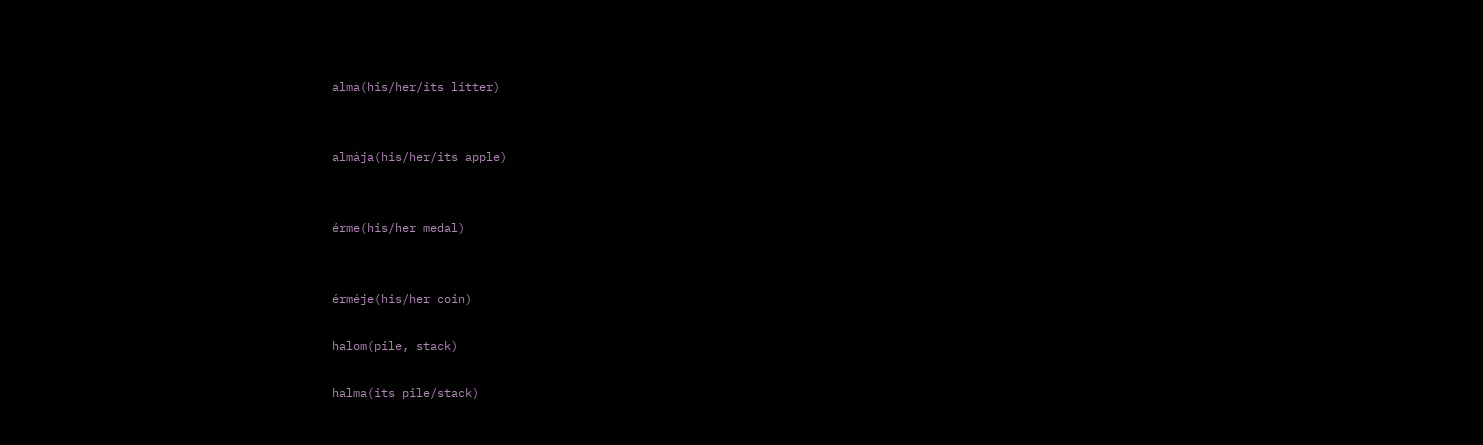alma(his/her/its litter)


almája(his/her/its apple)


érme(his/her medal)


érméje(his/her coin)

halom(pile, stack)

halma(its pile/stack)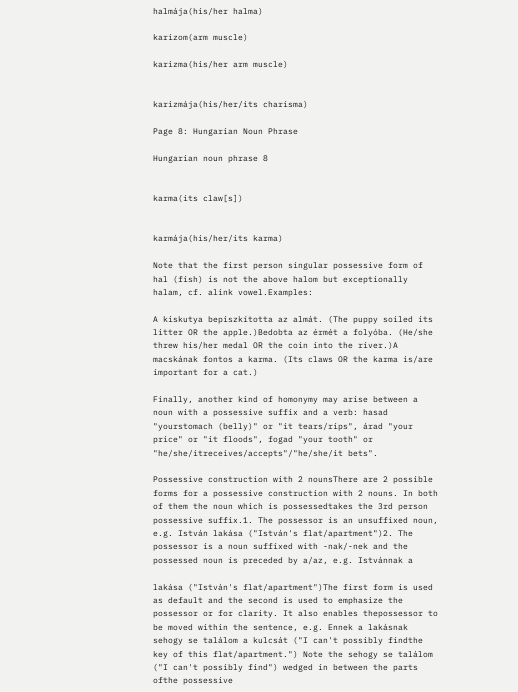halmája(his/her halma)

karizom(arm muscle)

karizma(his/her arm muscle)


karizmája(his/her/its charisma)

Page 8: Hungarian Noun Phrase

Hungarian noun phrase 8


karma(its claw[s])


karmája(his/her/its karma)

Note that the first person singular possessive form of hal (fish) is not the above halom but exceptionally halam, cf. alink vowel.Examples:

A kiskutya bepiszkította az almát. (The puppy soiled its litter OR the apple.)Bedobta az érmét a folyóba. (He/she threw his/her medal OR the coin into the river.)A macskának fontos a karma. (Its claws OR the karma is/are important for a cat.)

Finally, another kind of homonymy may arise between a noun with a possessive suffix and a verb: hasad "yourstomach (belly)" or "it tears/rips", árad "your price" or "it floods", fogad "your tooth" or "he/she/itreceives/accepts"/"he/she/it bets".

Possessive construction with 2 nounsThere are 2 possible forms for a possessive construction with 2 nouns. In both of them the noun which is possessedtakes the 3rd person possessive suffix.1. The possessor is an unsuffixed noun, e.g. István lakása ("István's flat/apartment")2. The possessor is a noun suffixed with -nak/-nek and the possessed noun is preceded by a/az, e.g. Istvánnak a

lakása ("István's flat/apartment")The first form is used as default and the second is used to emphasize the possessor or for clarity. It also enables thepossessor to be moved within the sentence, e.g. Ennek a lakásnak sehogy se találom a kulcsát ("I can't possibly findthe key of this flat/apartment.") Note the sehogy se találom ("I can't possibly find") wedged in between the parts ofthe possessive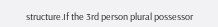structure.If the 3rd person plural possessor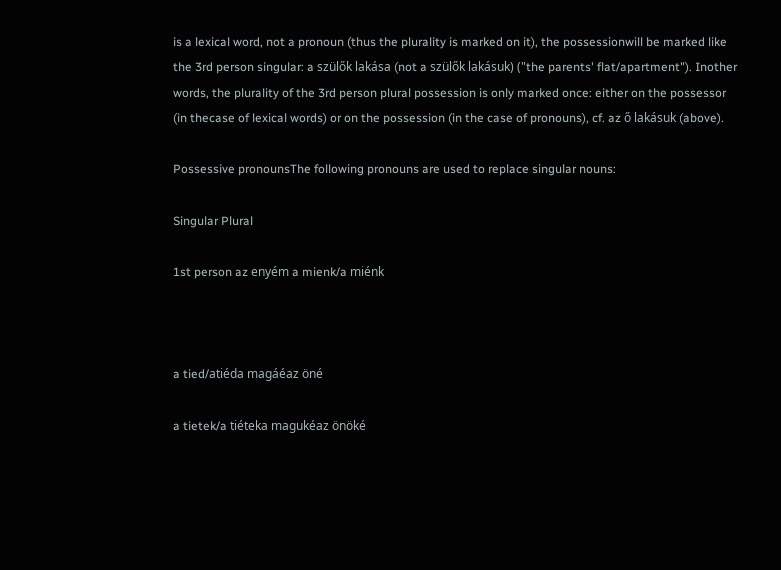is a lexical word, not a pronoun (thus the plurality is marked on it), the possessionwill be marked like the 3rd person singular: a szülők lakása (not a szülők lakásuk) ("the parents' flat/apartment"). Inother words, the plurality of the 3rd person plural possession is only marked once: either on the possessor (in thecase of lexical words) or on the possession (in the case of pronouns), cf. az ő lakásuk (above).

Possessive pronounsThe following pronouns are used to replace singular nouns:

Singular Plural

1st person az enyém a mienk/a miénk



a tied/atiéda magáéaz öné

a tietek/a tiéteka magukéaz önöké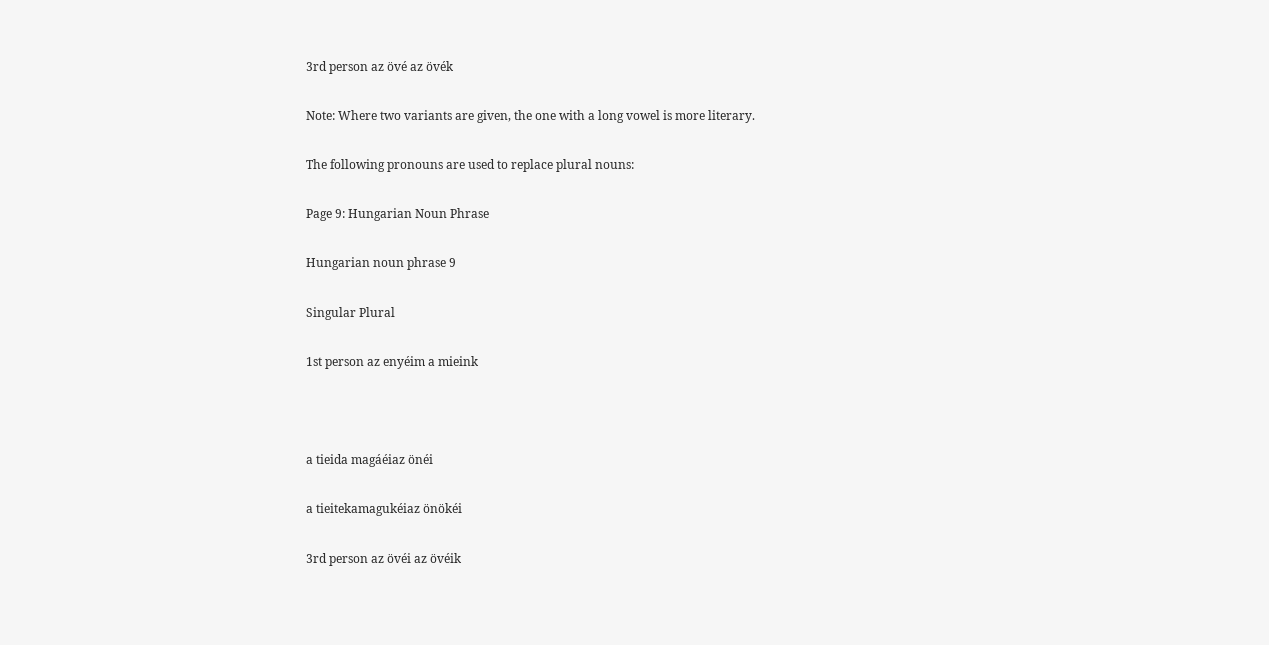3rd person az övé az övék

Note: Where two variants are given, the one with a long vowel is more literary.

The following pronouns are used to replace plural nouns:

Page 9: Hungarian Noun Phrase

Hungarian noun phrase 9

Singular Plural

1st person az enyéim a mieink



a tieida magáéiaz önéi

a tieitekamagukéiaz önökéi

3rd person az övéi az övéik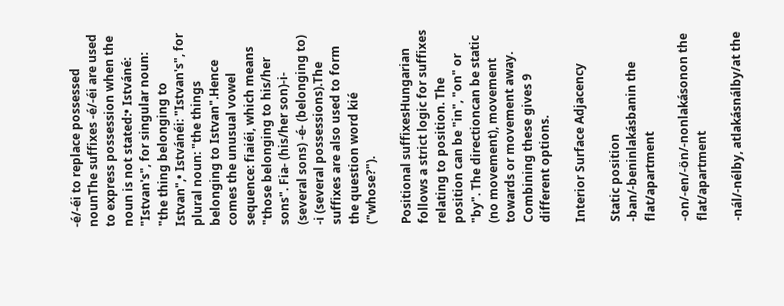-é/-éi to replace possessed nounThe suffixes -é/-éi are used to express possession when the noun is not stated:• Istváné: "Istvan's", for singular noun: "the thing belonging to Istvan",• Istvánéi: "Istvan's", for plural noun: "the things belonging to Istvan".Hence comes the unusual vowel sequence: fiaiéi, which means "those belonging to his/her sons". Fia- (his/her son)-i- (several sons) -é- (belonging to) -i (several possessions).The suffixes are also used to form the question word kié ("whose?").

Positional suffixesHungarian follows a strict logic for suffixes relating to position. The position can be "in", "on" or "by". The directioncan be static (no movement), movement towards or movement away. Combining these gives 9 different options.

Interior Surface Adjacency

Static position -ban/-beninlakásbanin the flat/apartment

-on/-en/-ön/-nonlakásonon the flat/apartment

-nál/-nélby, atlakásnálby/at the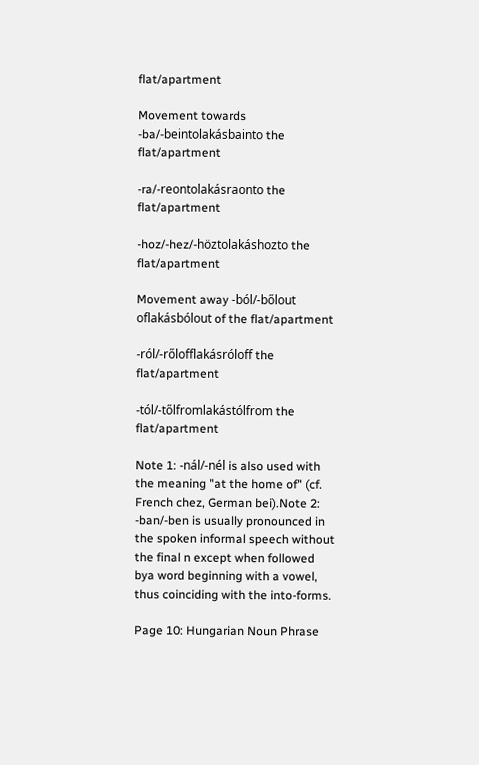flat/apartment

Movement towards -ba/-beintolakásbainto the flat/apartment

-ra/-reontolakásraonto the flat/apartment

-hoz/-hez/-höztolakáshozto the flat/apartment

Movement away -ból/-bőlout oflakásbólout of the flat/apartment

-ról/-rőlofflakásróloff the flat/apartment

-tól/-tőlfromlakástólfrom the flat/apartment

Note 1: -nál/-nél is also used with the meaning "at the home of" (cf. French chez, German bei).Note 2: -ban/-ben is usually pronounced in the spoken informal speech without the final n except when followed bya word beginning with a vowel, thus coinciding with the into-forms.

Page 10: Hungarian Noun Phrase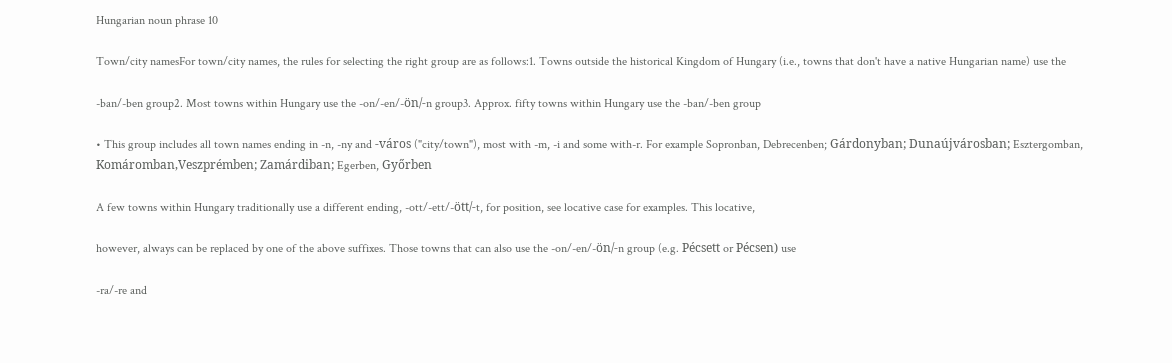Hungarian noun phrase 10

Town/city namesFor town/city names, the rules for selecting the right group are as follows:1. Towns outside the historical Kingdom of Hungary (i.e., towns that don't have a native Hungarian name) use the

-ban/-ben group2. Most towns within Hungary use the -on/-en/-ön/-n group3. Approx. fifty towns within Hungary use the -ban/-ben group

• This group includes all town names ending in -n, -ny and -város ("city/town"), most with -m, -i and some with-r. For example Sopronban, Debrecenben; Gárdonyban; Dunaújvárosban; Esztergomban, Komáromban,Veszprémben; Zamárdiban; Egerben, Győrben

A few towns within Hungary traditionally use a different ending, -ott/-ett/-ött/-t, for position, see locative case for examples. This locative,

however, always can be replaced by one of the above suffixes. Those towns that can also use the -on/-en/-ön/-n group (e.g. Pécsett or Pécsen) use

-ra/-re and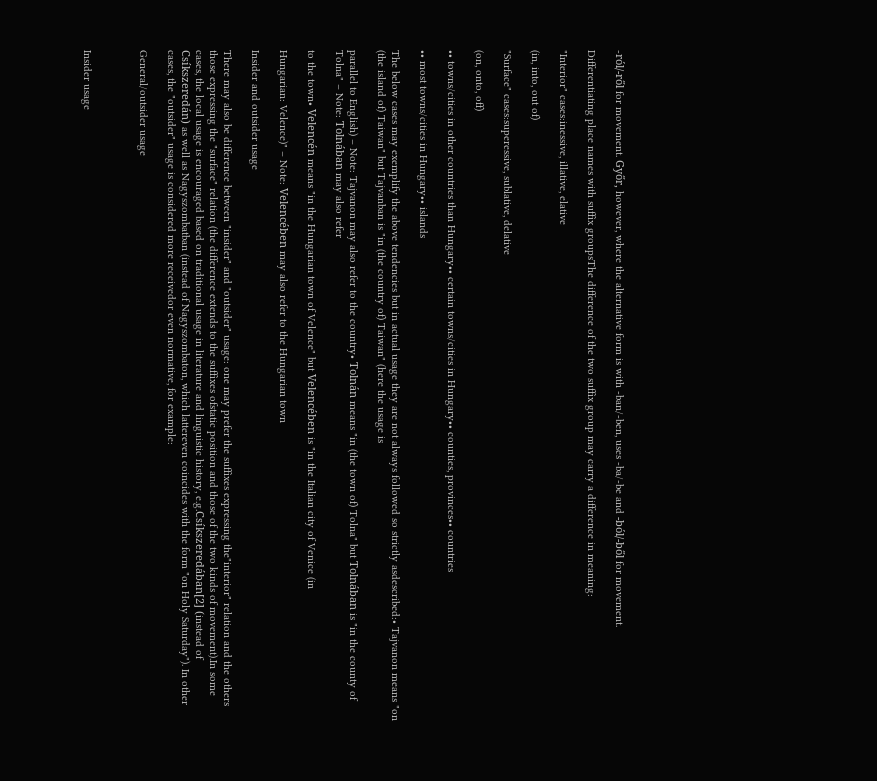-ról/-ről for movement. Győr, however, where the alternative form is with -ban/-ben, uses -ba/-be and -ból/-ből for movement.

Differentiating place names with suffix groupsThe difference of the two suffix group may carry a difference in meaning:

"Interior" cases:inessive, illative, elative

(in, into, out of)

"Surface" cases:superessive, sublative, delative

(on, onto, off)

•• towns/cities in other countries than Hungary•• certain towns/cities in Hungary•• counties, provinces•• countries

•• most towns/cities in Hungary•• islands

The below cases may exemplify the above tendencies but in actual usage they are not always followed so strictly asdescribed:• Tajvanon means "on (the island of) Taiwan" but Tajvanban is "in (the country of) Taiwan" (here the usage is

parallel to English) – Note: Tajvanon may also refer to the country• Tolnán means "in (the town of) Tolna" but Tolnában is "in the county of Tolna" – Note: Tolnában may also refer

to the town• Velencén means "in the Hungarian town of Velence" but Velencében is "in the Italian city of Venice (in

Hungarian: Velence)" – Note: Velencében may also refer to the Hungarian town

Insider and outsider usage

There may also be difference between "insider" and "outsider" usage: one may prefer the suffixes expressing the"interior" relation and the others those expressing the "surface" relation (the difference extends to the suffixes ofstatic position and those of the two kinds of movement).In some cases, the local usage is encouraged based on traditional usage in literature and linguistic history, e.g.Csíkszeredában[2] (instead of Csíkszeredán) as well as Nagyszombatban (instead of Nagyszombaton, which lattereven coincides with the form "on Holy Saturday"). In other cases, the "outsider" usage is considered more receivedor even normative, for example:

General/outsider usage



Insider usage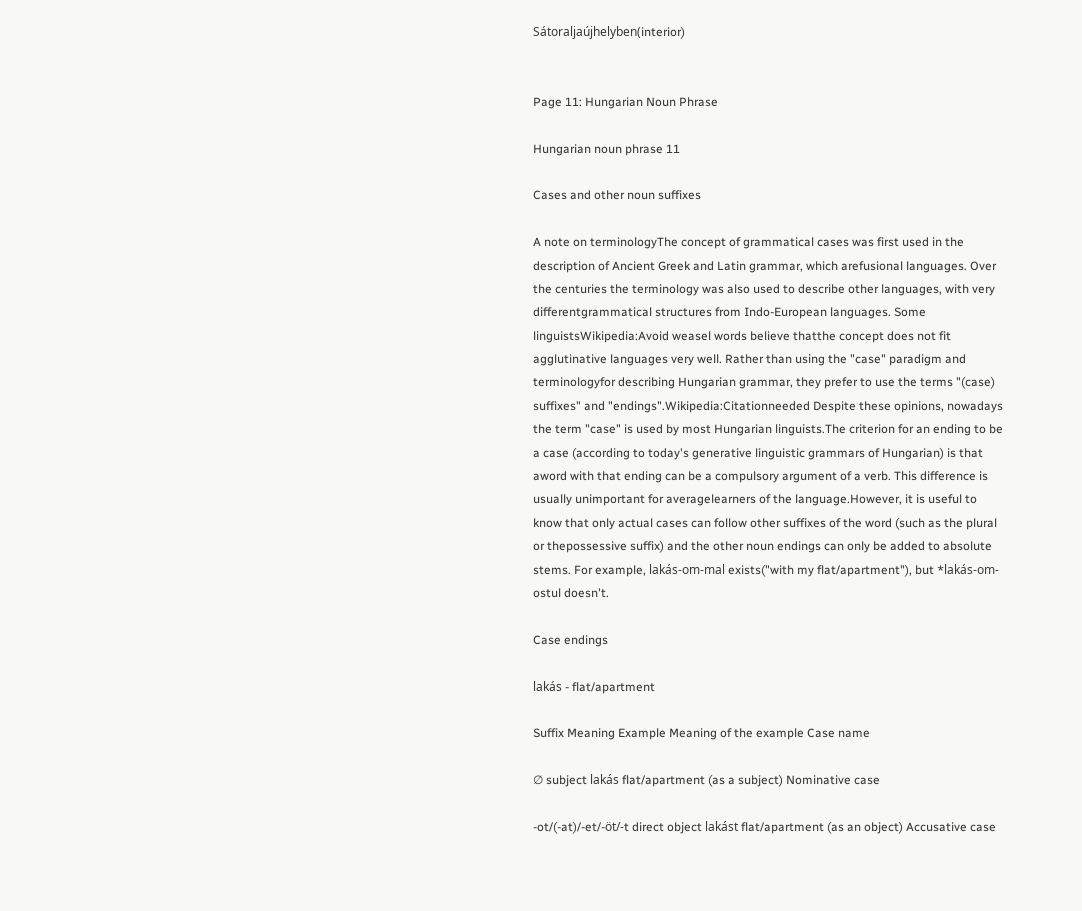Sátoraljaújhelyben(interior)


Page 11: Hungarian Noun Phrase

Hungarian noun phrase 11

Cases and other noun suffixes

A note on terminologyThe concept of grammatical cases was first used in the description of Ancient Greek and Latin grammar, which arefusional languages. Over the centuries the terminology was also used to describe other languages, with very differentgrammatical structures from Indo-European languages. Some linguistsWikipedia:Avoid weasel words believe thatthe concept does not fit agglutinative languages very well. Rather than using the "case" paradigm and terminologyfor describing Hungarian grammar, they prefer to use the terms "(case) suffixes" and "endings".Wikipedia:Citationneeded Despite these opinions, nowadays the term "case" is used by most Hungarian linguists.The criterion for an ending to be a case (according to today's generative linguistic grammars of Hungarian) is that aword with that ending can be a compulsory argument of a verb. This difference is usually unimportant for averagelearners of the language.However, it is useful to know that only actual cases can follow other suffixes of the word (such as the plural or thepossessive suffix) and the other noun endings can only be added to absolute stems. For example, lakás-om-mal exists("with my flat/apartment"), but *lakás-om-ostul doesn't.

Case endings

lakás - flat/apartment

Suffix Meaning Example Meaning of the example Case name

∅ subject lakás flat/apartment (as a subject) Nominative case

-ot/(-at)/-et/-öt/-t direct object lakást flat/apartment (as an object) Accusative case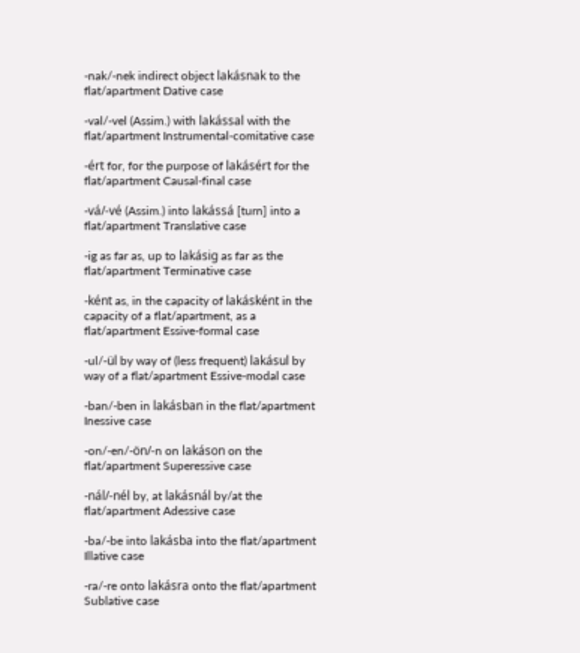-nak/-nek indirect object lakásnak to the flat/apartment Dative case

-val/-vel (Assim.) with lakással with the flat/apartment Instrumental-comitative case

-ért for, for the purpose of lakásért for the flat/apartment Causal-final case

-vá/-vé (Assim.) into lakássá [turn] into a flat/apartment Translative case

-ig as far as, up to lakásig as far as the flat/apartment Terminative case

-ként as, in the capacity of lakásként in the capacity of a flat/apartment, as a flat/apartment Essive-formal case

-ul/-ül by way of (less frequent) lakásul by way of a flat/apartment Essive-modal case

-ban/-ben in lakásban in the flat/apartment Inessive case

-on/-en/-ön/-n on lakáson on the flat/apartment Superessive case

-nál/-nél by, at lakásnál by/at the flat/apartment Adessive case

-ba/-be into lakásba into the flat/apartment Illative case

-ra/-re onto lakásra onto the flat/apartment Sublative case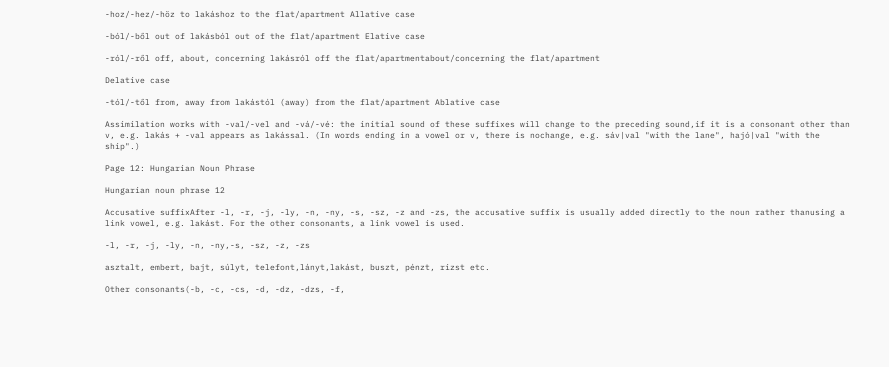-hoz/-hez/-höz to lakáshoz to the flat/apartment Allative case

-ból/-ből out of lakásból out of the flat/apartment Elative case

-ról/-ről off, about, concerning lakásról off the flat/apartmentabout/concerning the flat/apartment

Delative case

-tól/-től from, away from lakástól (away) from the flat/apartment Ablative case

Assimilation works with -val/-vel and -vá/-vé: the initial sound of these suffixes will change to the preceding sound,if it is a consonant other than v, e.g. lakás + -val appears as lakással. (In words ending in a vowel or v, there is nochange, e.g. sáv|val "with the lane", hajó|val "with the ship".)

Page 12: Hungarian Noun Phrase

Hungarian noun phrase 12

Accusative suffixAfter -l, -r, -j, -ly, -n, -ny, -s, -sz, -z and -zs, the accusative suffix is usually added directly to the noun rather thanusing a link vowel, e.g. lakást. For the other consonants, a link vowel is used.

-l, -r, -j, -ly, -n, -ny,-s, -sz, -z, -zs

asztalt, embert, bajt, súlyt, telefont,lányt,lakást, buszt, pénzt, rizst etc.

Other consonants(-b, -c, -cs, -d, -dz, -dzs, -f,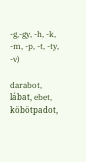-g,-gy, -h, -k, -m, -p, -t, -ty, -v)

darabot, lábat, ebet, köbötpadot,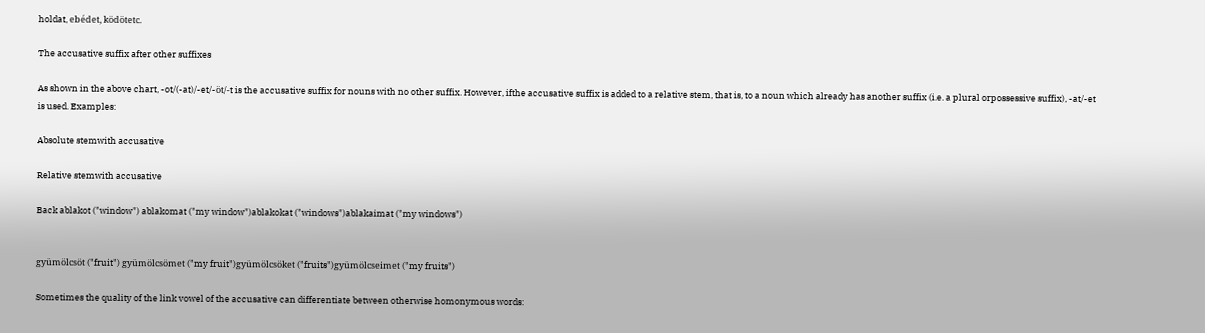holdat, ebédet, ködötetc.

The accusative suffix after other suffixes

As shown in the above chart, -ot/(-at)/-et/-öt/-t is the accusative suffix for nouns with no other suffix. However, ifthe accusative suffix is added to a relative stem, that is, to a noun which already has another suffix (i.e. a plural orpossessive suffix), -at/-et is used. Examples:

Absolute stemwith accusative

Relative stemwith accusative

Back ablakot ("window") ablakomat ("my window")ablakokat ("windows")ablakaimat ("my windows")


gyümölcsöt ("fruit") gyümölcsömet ("my fruit")gyümölcsöket ("fruits")gyümölcseimet ("my fruits")

Sometimes the quality of the link vowel of the accusative can differentiate between otherwise homonymous words: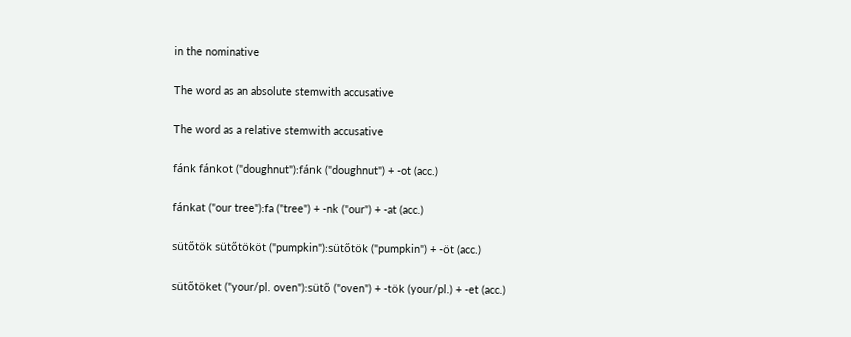in the nominative

The word as an absolute stemwith accusative

The word as a relative stemwith accusative

fánk fánkot ("doughnut"):fánk ("doughnut") + -ot (acc.)

fánkat ("our tree"):fa ("tree") + -nk ("our") + -at (acc.)

sütőtök sütőtököt ("pumpkin"):sütőtök ("pumpkin") + -öt (acc.)

sütőtöket ("your/pl. oven"):sütő ("oven") + -tök (your/pl.) + -et (acc.)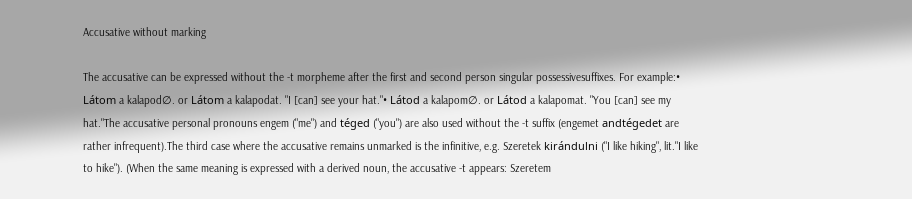Accusative without marking

The accusative can be expressed without the -t morpheme after the first and second person singular possessivesuffixes. For example:• Látom a kalapod∅. or Látom a kalapodat. "I [can] see your hat."• Látod a kalapom∅. or Látod a kalapomat. "You [can] see my hat."The accusative personal pronouns engem ("me") and téged ("you") are also used without the -t suffix (engemet andtégedet are rather infrequent).The third case where the accusative remains unmarked is the infinitive, e.g. Szeretek kirándulni ("I like hiking", lit."I like to hike"). (When the same meaning is expressed with a derived noun, the accusative -t appears: Szeretem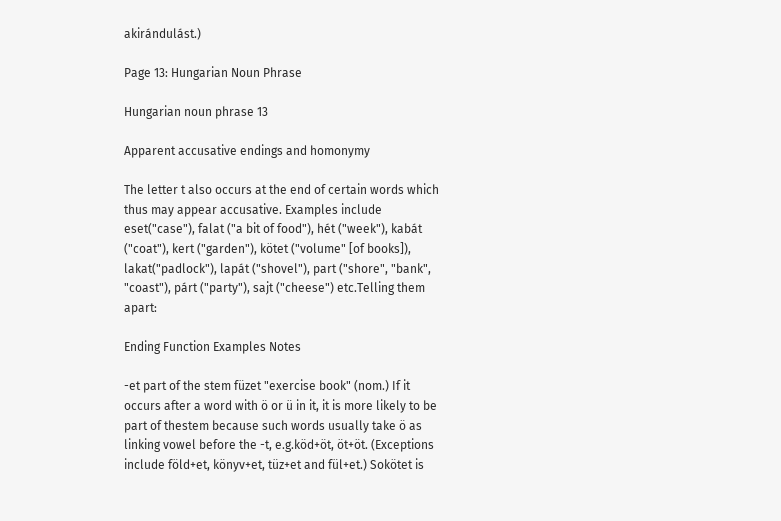akirándulást.)

Page 13: Hungarian Noun Phrase

Hungarian noun phrase 13

Apparent accusative endings and homonymy

The letter t also occurs at the end of certain words which thus may appear accusative. Examples include eset("case"), falat ("a bit of food"), hét ("week"), kabát ("coat"), kert ("garden"), kötet ("volume" [of books]), lakat("padlock"), lapát ("shovel"), part ("shore", "bank", "coast"), párt ("party"), sajt ("cheese") etc.Telling them apart:

Ending Function Examples Notes

-et part of the stem füzet "exercise book" (nom.) If it occurs after a word with ö or ü in it, it is more likely to be part of thestem because such words usually take ö as linking vowel before the -t, e.g.köd+öt, öt+öt. (Exceptions include föld+et, könyv+et, tüz+et and fül+et.) Sokötet is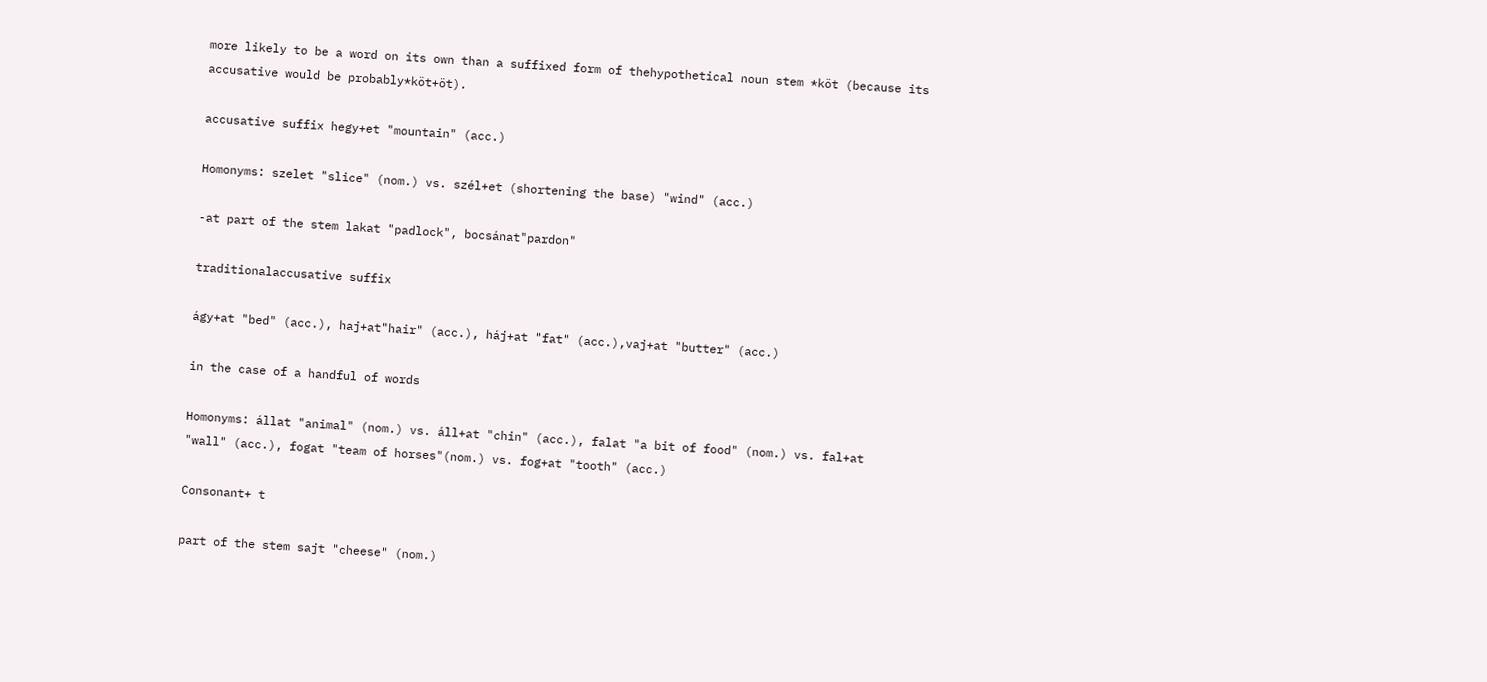more likely to be a word on its own than a suffixed form of thehypothetical noun stem *köt (because its accusative would be probably*köt+öt).

accusative suffix hegy+et "mountain" (acc.)

Homonyms: szelet "slice" (nom.) vs. szél+et (shortening the base) "wind" (acc.)

-at part of the stem lakat "padlock", bocsánat"pardon"

traditionalaccusative suffix

ágy+at "bed" (acc.), haj+at"hair" (acc.), háj+at "fat" (acc.),vaj+at "butter" (acc.)

in the case of a handful of words

Homonyms: állat "animal" (nom.) vs. áll+at "chin" (acc.), falat "a bit of food" (nom.) vs. fal+at "wall" (acc.), fogat "team of horses"(nom.) vs. fog+at "tooth" (acc.)

Consonant+ t

part of the stem sajt "cheese" (nom.)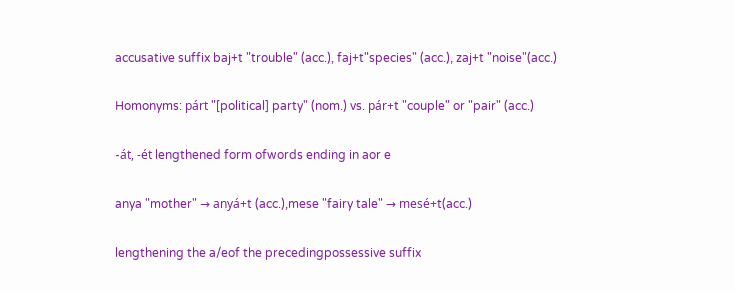accusative suffix baj+t "trouble" (acc.), faj+t"species" (acc.), zaj+t "noise"(acc.)

Homonyms: párt "[political] party" (nom.) vs. pár+t "couple" or "pair" (acc.)

-át, -ét lengthened form ofwords ending in aor e

anya "mother" → anyá+t (acc.),mese "fairy tale" → mesé+t(acc.)

lengthening the a/eof the precedingpossessive suffix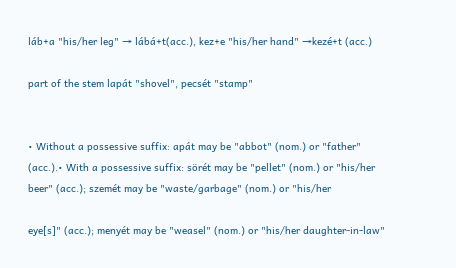láb+a "his/her leg" → lábá+t(acc.), kez+e "his/her hand" →kezé+t (acc.)

part of the stem lapát "shovel", pecsét "stamp"


• Without a possessive suffix: apát may be "abbot" (nom.) or "father" (acc.).• With a possessive suffix: sörét may be "pellet" (nom.) or "his/her beer" (acc.); szemét may be "waste/garbage" (nom.) or "his/her

eye[s]" (acc.); menyét may be "weasel" (nom.) or "his/her daughter-in-law"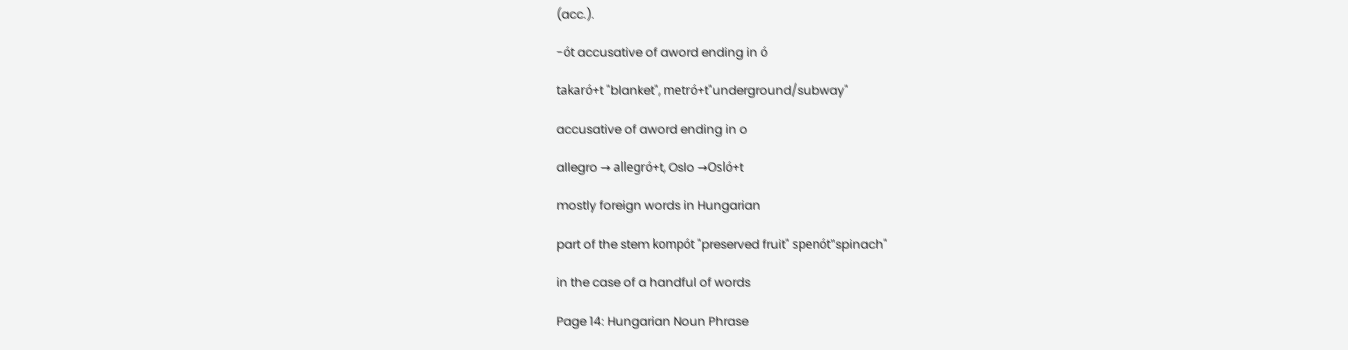(acc.).

-ót accusative of aword ending in ó

takaró+t "blanket", metró+t"underground/subway"

accusative of aword ending in o

allegro → allegró+t, Oslo →Osló+t

mostly foreign words in Hungarian

part of the stem kompót "preserved fruit" spenót"spinach"

in the case of a handful of words

Page 14: Hungarian Noun Phrase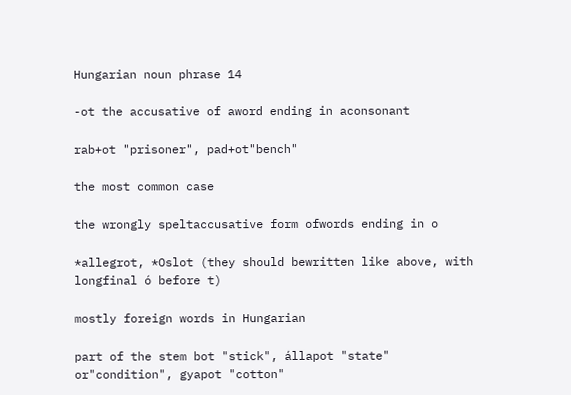Hungarian noun phrase 14

-ot the accusative of aword ending in aconsonant

rab+ot "prisoner", pad+ot"bench"

the most common case

the wrongly speltaccusative form ofwords ending in o

*allegrot, *Oslot (they should bewritten like above, with longfinal ó before t)

mostly foreign words in Hungarian

part of the stem bot "stick", állapot "state" or"condition", gyapot "cotton"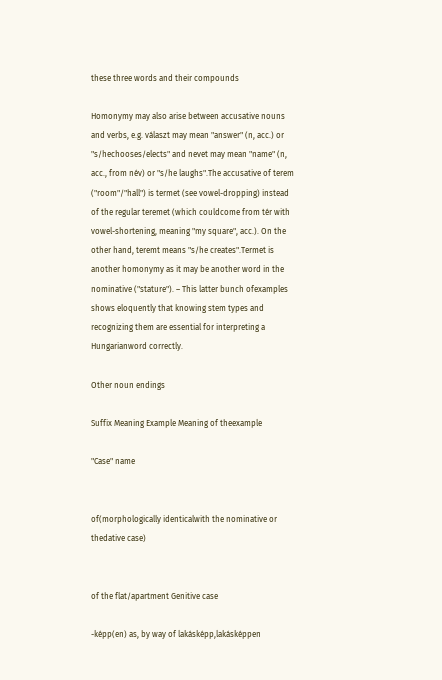these three words and their compounds

Homonymy may also arise between accusative nouns and verbs, e.g. választ may mean "answer" (n, acc.) or "s/hechooses/elects" and nevet may mean "name" (n, acc., from név) or "s/he laughs".The accusative of terem ("room"/"hall") is termet (see vowel-dropping) instead of the regular teremet (which couldcome from tér with vowel-shortening, meaning "my square", acc.). On the other hand, teremt means "s/he creates".Termet is another homonymy as it may be another word in the nominative ("stature"). – This latter bunch ofexamples shows eloquently that knowing stem types and recognizing them are essential for interpreting a Hungarianword correctly.

Other noun endings

Suffix Meaning Example Meaning of theexample

"Case" name


of(morphologically identicalwith the nominative or thedative case)


of the flat/apartment Genitive case

-képp(en) as, by way of lakásképp,lakásképpen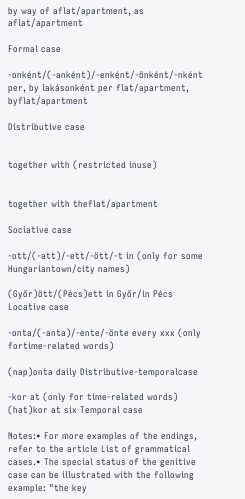by way of aflat/apartment, as aflat/apartment

Formal case

-onként/(-anként)/-enként/-önként/-nként per, by lakásonként per flat/apartment, byflat/apartment

Distributive case


together with (restricted inuse)


together with theflat/apartment

Sociative case

-ott/(-att)/-ett/-ött/-t in (only for some Hungariantown/city names)

(Győr)ött/(Pécs)ett in Győr/in Pécs Locative case

-onta/(-anta)/-ente/-önte every xxx (only fortime-related words)

(nap)onta daily Distributive-temporalcase

-kor at (only for time-related words) (hat)kor at six Temporal case

Notes:• For more examples of the endings, refer to the article List of grammatical cases.• The special status of the genitive case can be illustrated with the following example: "the key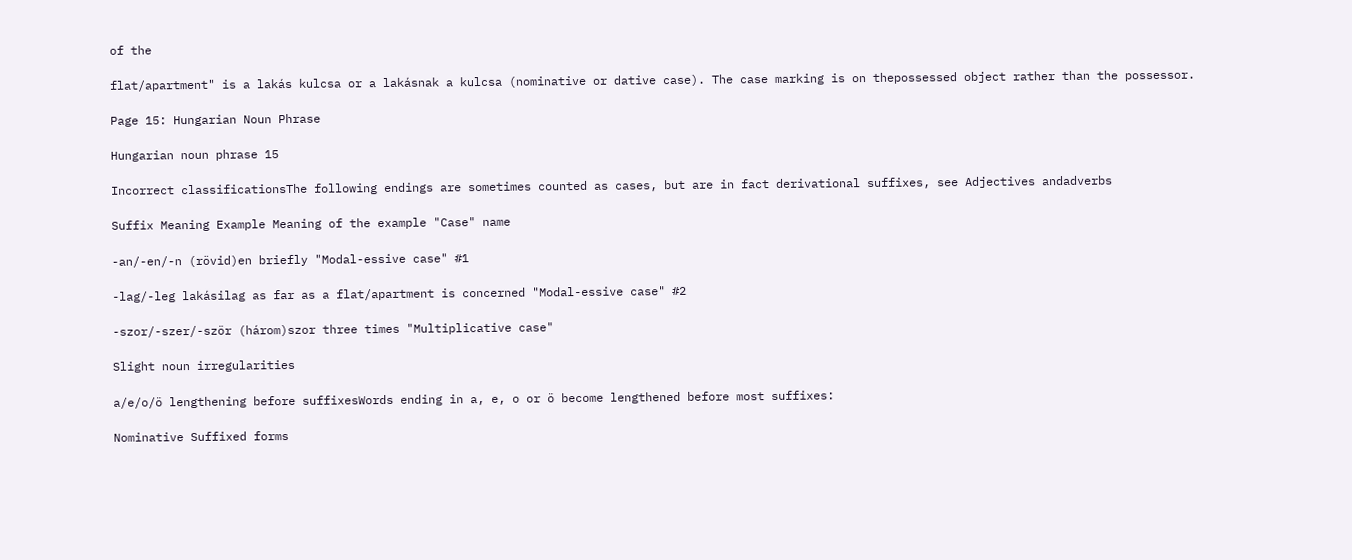of the

flat/apartment" is a lakás kulcsa or a lakásnak a kulcsa (nominative or dative case). The case marking is on thepossessed object rather than the possessor.

Page 15: Hungarian Noun Phrase

Hungarian noun phrase 15

Incorrect classificationsThe following endings are sometimes counted as cases, but are in fact derivational suffixes, see Adjectives andadverbs

Suffix Meaning Example Meaning of the example "Case" name

-an/-en/-n (rövid)en briefly "Modal-essive case" #1

-lag/-leg lakásilag as far as a flat/apartment is concerned "Modal-essive case" #2

-szor/-szer/-ször (három)szor three times "Multiplicative case"

Slight noun irregularities

a/e/o/ö lengthening before suffixesWords ending in a, e, o or ö become lengthened before most suffixes:

Nominative Suffixed forms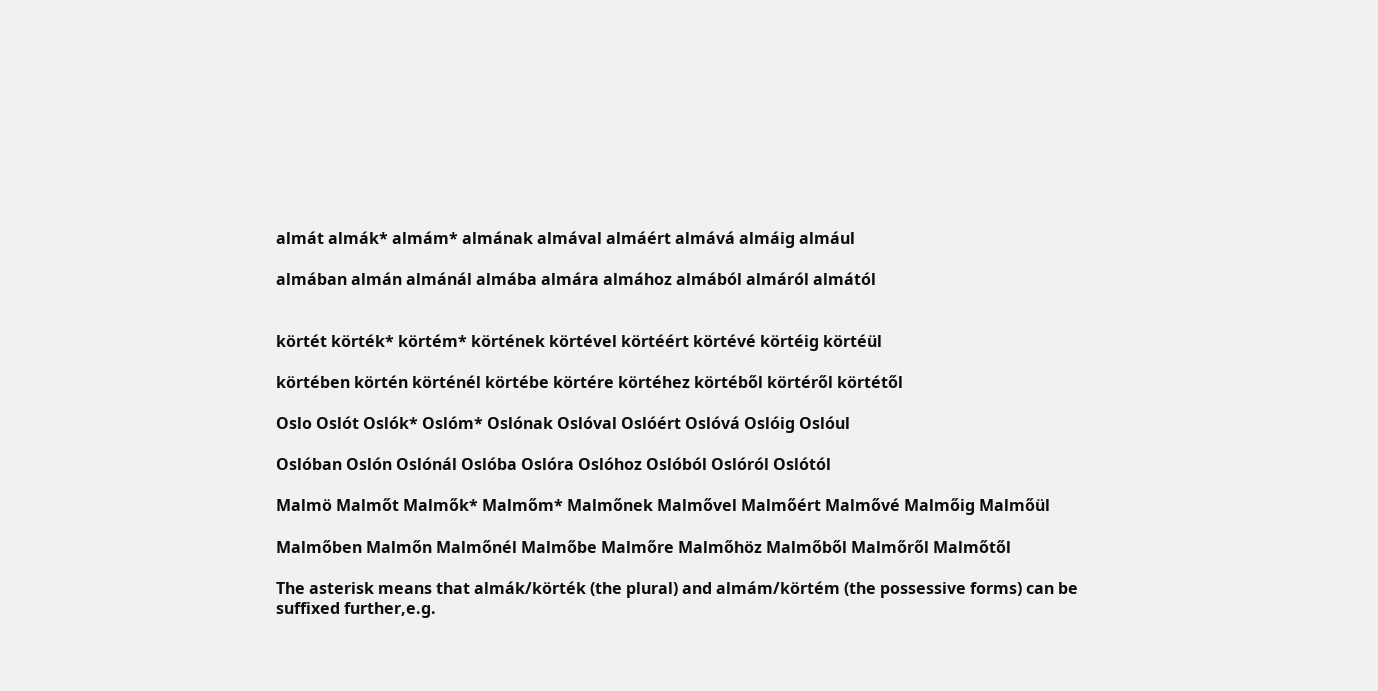almát almák* almám* almának almával almáért almává almáig almául

almában almán almánál almába almára almához almából almáról almától


körtét körték* körtém* körtének körtével körtéért körtévé körtéig körtéül

körtében körtén körténél körtébe körtére körtéhez körtéből körtéről körtétől

Oslo Oslót Oslók* Oslóm* Oslónak Oslóval Oslóért Oslóvá Oslóig Oslóul

Oslóban Oslón Oslónál Oslóba Oslóra Oslóhoz Oslóból Oslóról Oslótól

Malmö Malmőt Malmők* Malmőm* Malmőnek Malmővel Malmőért Malmővé Malmőig Malmőül

Malmőben Malmőn Malmőnél Malmőbe Malmőre Malmőhöz Malmőből Malmőről Malmőtől

The asterisk means that almák/körték (the plural) and almám/körtém (the possessive forms) can be suffixed further,e.g.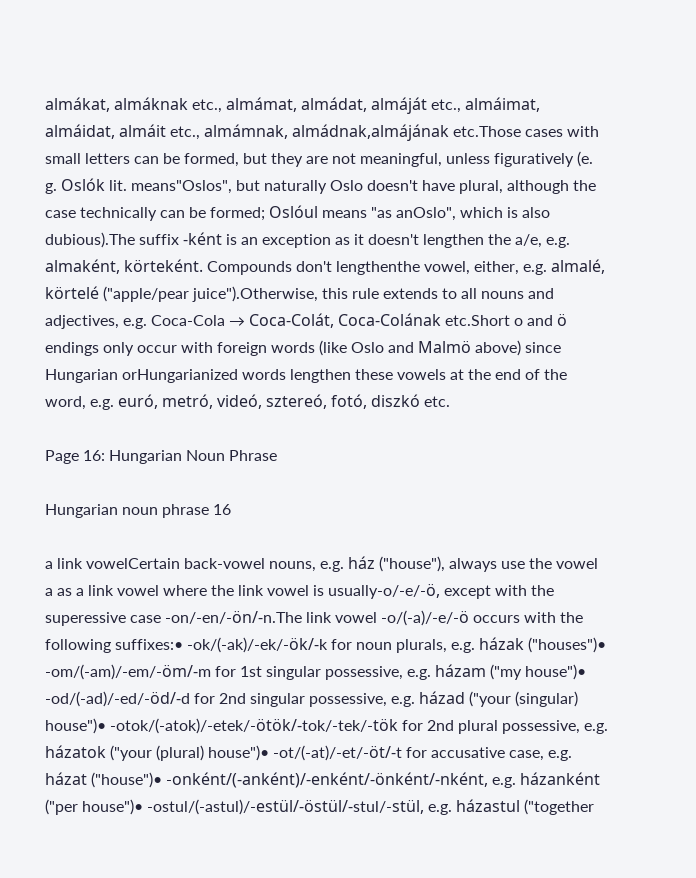almákat, almáknak etc., almámat, almádat, almáját etc., almáimat, almáidat, almáit etc., almámnak, almádnak,almájának etc.Those cases with small letters can be formed, but they are not meaningful, unless figuratively (e. g. Oslók lit. means"Oslos", but naturally Oslo doesn't have plural, although the case technically can be formed; Oslóul means "as anOslo", which is also dubious).The suffix -ként is an exception as it doesn't lengthen the a/e, e.g. almaként, körteként. Compounds don't lengthenthe vowel, either, e.g. almalé, körtelé ("apple/pear juice").Otherwise, this rule extends to all nouns and adjectives, e.g. Coca-Cola → Coca-Colát, Coca-Colának etc.Short o and ö endings only occur with foreign words (like Oslo and Malmö above) since Hungarian orHungarianized words lengthen these vowels at the end of the word, e.g. euró, metró, videó, sztereó, fotó, diszkó etc.

Page 16: Hungarian Noun Phrase

Hungarian noun phrase 16

a link vowelCertain back-vowel nouns, e.g. ház ("house"), always use the vowel a as a link vowel where the link vowel is usually-o/-e/-ö, except with the superessive case -on/-en/-ön/-n.The link vowel -o/(-a)/-e/-ö occurs with the following suffixes:• -ok/(-ak)/-ek/-ök/-k for noun plurals, e.g. házak ("houses")• -om/(-am)/-em/-öm/-m for 1st singular possessive, e.g. házam ("my house")• -od/(-ad)/-ed/-öd/-d for 2nd singular possessive, e.g. házad ("your (singular) house")• -otok/(-atok)/-etek/-ötök/-tok/-tek/-tök for 2nd plural possessive, e.g. házatok ("your (plural) house")• -ot/(-at)/-et/-öt/-t for accusative case, e.g. házat ("house")• -onként/(-anként)/-enként/-önként/-nként, e.g. házanként ("per house")• -ostul/(-astul)/-estül/-östül/-stul/-stül, e.g. házastul ("together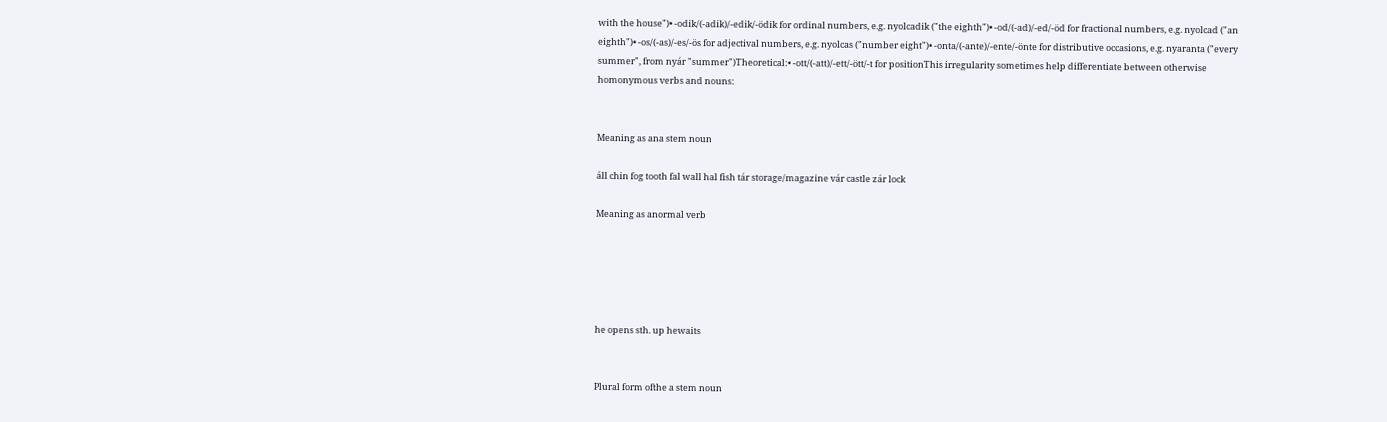with the house")• -odik/(-adik)/-edik/-ödik for ordinal numbers, e.g. nyolcadik ("the eighth")• -od/(-ad)/-ed/-öd for fractional numbers, e.g. nyolcad ("an eighth")• -os/(-as)/-es/-ös for adjectival numbers, e.g. nyolcas ("number eight")• -onta/(-ante)/-ente/-önte for distributive occasions, e.g. nyaranta ("every summer", from nyár "summer")Theoretical:• -ott/(-att)/-ett/-ött/-t for positionThis irregularity sometimes help differentiate between otherwise homonymous verbs and nouns:


Meaning as ana stem noun

áll chin fog tooth fal wall hal fish tár storage/magazine vár castle zár lock

Meaning as anormal verb





he opens sth. up hewaits


Plural form ofthe a stem noun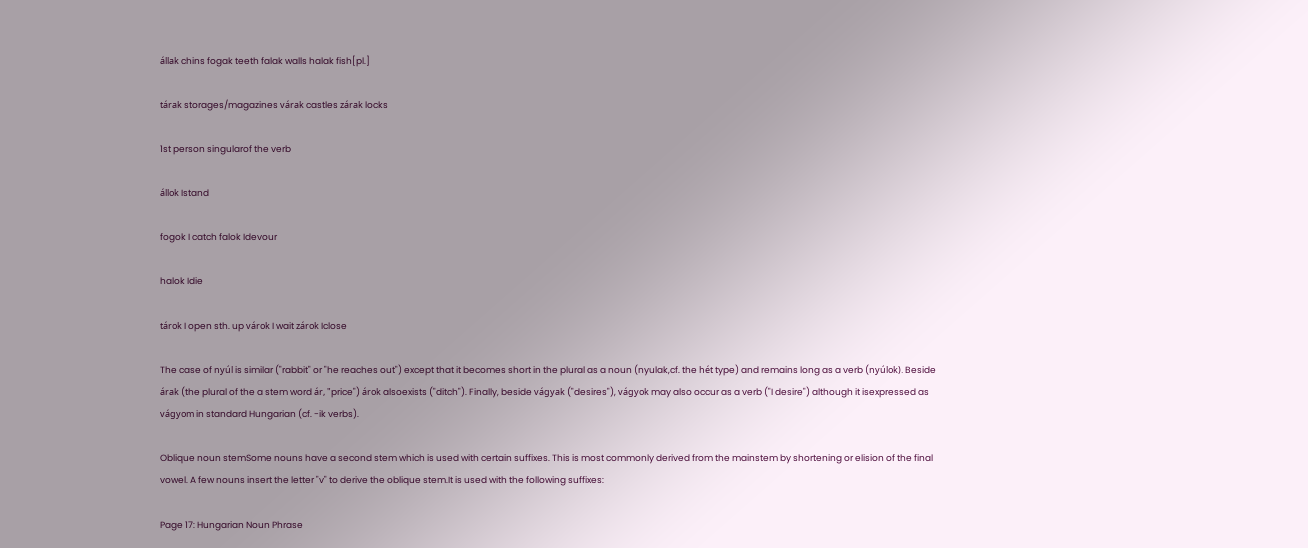állak chins fogak teeth falak walls halak fish[pl.]

tárak storages/magazines várak castles zárak locks

1st person singularof the verb

állok Istand

fogok I catch falok Idevour

halok Idie

tárok I open sth. up várok I wait zárok Iclose

The case of nyúl is similar ("rabbit" or "he reaches out") except that it becomes short in the plural as a noun (nyulak,cf. the hét type) and remains long as a verb (nyúlok). Beside árak (the plural of the a stem word ár, "price") árok alsoexists ("ditch"). Finally, beside vágyak ("desires"), vágyok may also occur as a verb ("I desire") although it isexpressed as vágyom in standard Hungarian (cf. -ik verbs).

Oblique noun stemSome nouns have a second stem which is used with certain suffixes. This is most commonly derived from the mainstem by shortening or elision of the final vowel. A few nouns insert the letter "v" to derive the oblique stem.It is used with the following suffixes:

Page 17: Hungarian Noun Phrase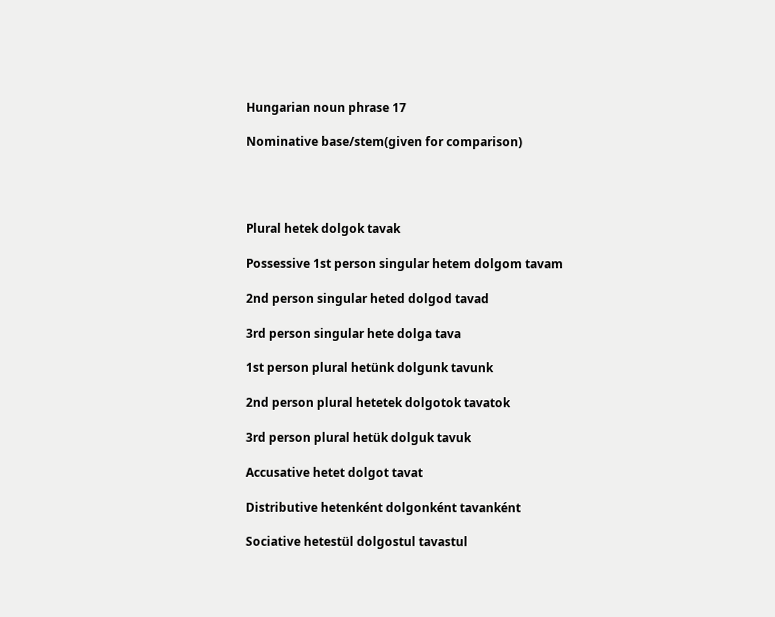Hungarian noun phrase 17

Nominative base/stem(given for comparison)




Plural hetek dolgok tavak

Possessive 1st person singular hetem dolgom tavam

2nd person singular heted dolgod tavad

3rd person singular hete dolga tava

1st person plural hetünk dolgunk tavunk

2nd person plural hetetek dolgotok tavatok

3rd person plural hetük dolguk tavuk

Accusative hetet dolgot tavat

Distributive hetenként dolgonként tavanként

Sociative hetestül dolgostul tavastul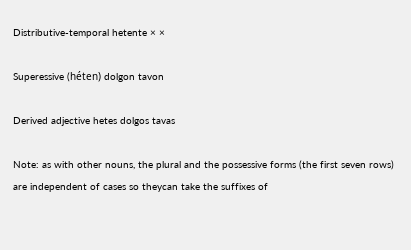Distributive-temporal hetente × ×

Superessive (héten) dolgon tavon

Derived adjective hetes dolgos tavas

Note: as with other nouns, the plural and the possessive forms (the first seven rows) are independent of cases so theycan take the suffixes of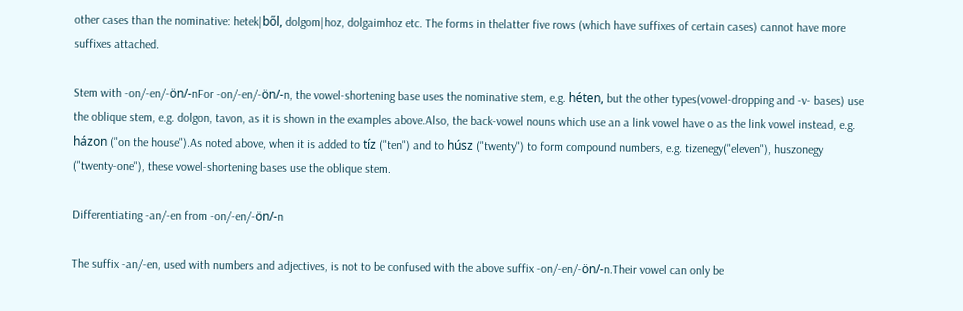other cases than the nominative: hetek|ből, dolgom|hoz, dolgaimhoz etc. The forms in thelatter five rows (which have suffixes of certain cases) cannot have more suffixes attached.

Stem with -on/-en/-ön/-nFor -on/-en/-ön/-n, the vowel-shortening base uses the nominative stem, e.g. héten, but the other types(vowel-dropping and -v- bases) use the oblique stem, e.g. dolgon, tavon, as it is shown in the examples above.Also, the back-vowel nouns which use an a link vowel have o as the link vowel instead, e.g. házon ("on the house").As noted above, when it is added to tíz ("ten") and to húsz ("twenty") to form compound numbers, e.g. tizenegy("eleven"), huszonegy ("twenty-one"), these vowel-shortening bases use the oblique stem.

Differentiating -an/-en from -on/-en/-ön/-n

The suffix -an/-en, used with numbers and adjectives, is not to be confused with the above suffix -on/-en/-ön/-n.Their vowel can only be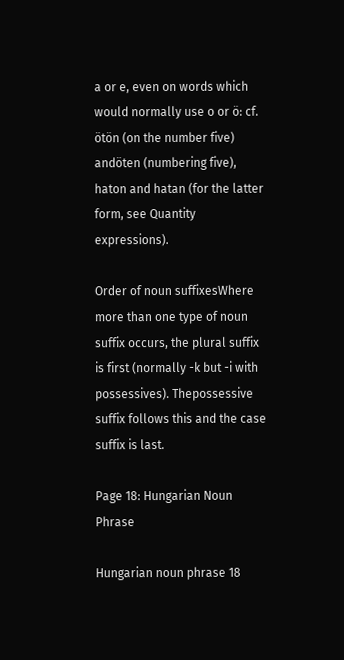a or e, even on words which would normally use o or ö: cf. ötön (on the number five) andöten (numbering five), haton and hatan (for the latter form, see Quantity expressions).

Order of noun suffixesWhere more than one type of noun suffix occurs, the plural suffix is first (normally -k but -i with possessives). Thepossessive suffix follows this and the case suffix is last.

Page 18: Hungarian Noun Phrase

Hungarian noun phrase 18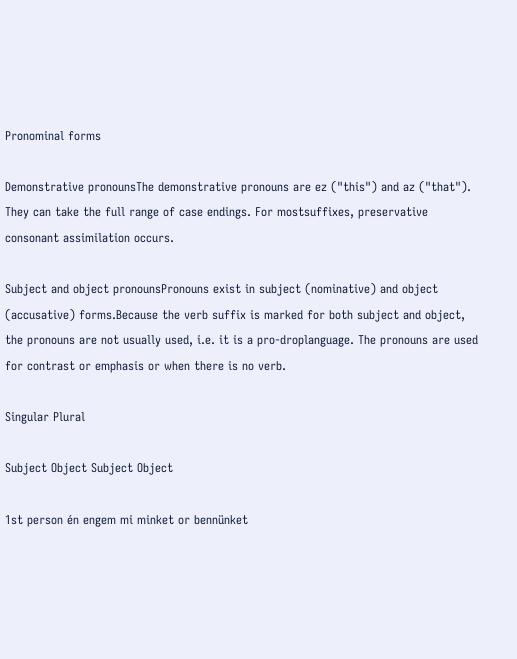Pronominal forms

Demonstrative pronounsThe demonstrative pronouns are ez ("this") and az ("that"). They can take the full range of case endings. For mostsuffixes, preservative consonant assimilation occurs.

Subject and object pronounsPronouns exist in subject (nominative) and object (accusative) forms.Because the verb suffix is marked for both subject and object, the pronouns are not usually used, i.e. it is a pro-droplanguage. The pronouns are used for contrast or emphasis or when there is no verb.

Singular Plural

Subject Object Subject Object

1st person én engem mi minket or bennünket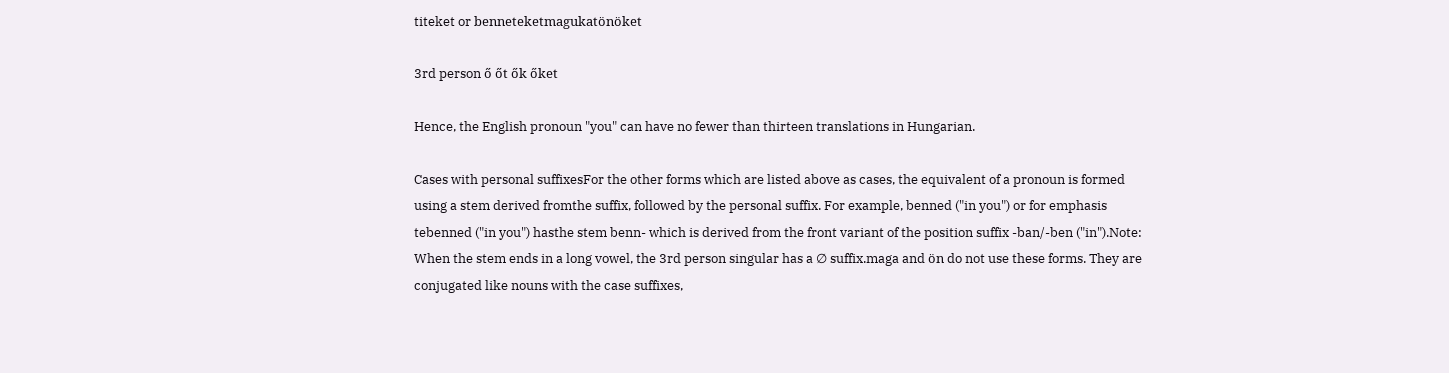titeket or benneteketmagukatönöket

3rd person ő őt ők őket

Hence, the English pronoun "you" can have no fewer than thirteen translations in Hungarian.

Cases with personal suffixesFor the other forms which are listed above as cases, the equivalent of a pronoun is formed using a stem derived fromthe suffix, followed by the personal suffix. For example, benned ("in you") or for emphasis tebenned ("in you") hasthe stem benn- which is derived from the front variant of the position suffix -ban/-ben ("in").Note: When the stem ends in a long vowel, the 3rd person singular has a ∅ suffix.maga and ön do not use these forms. They are conjugated like nouns with the case suffixes,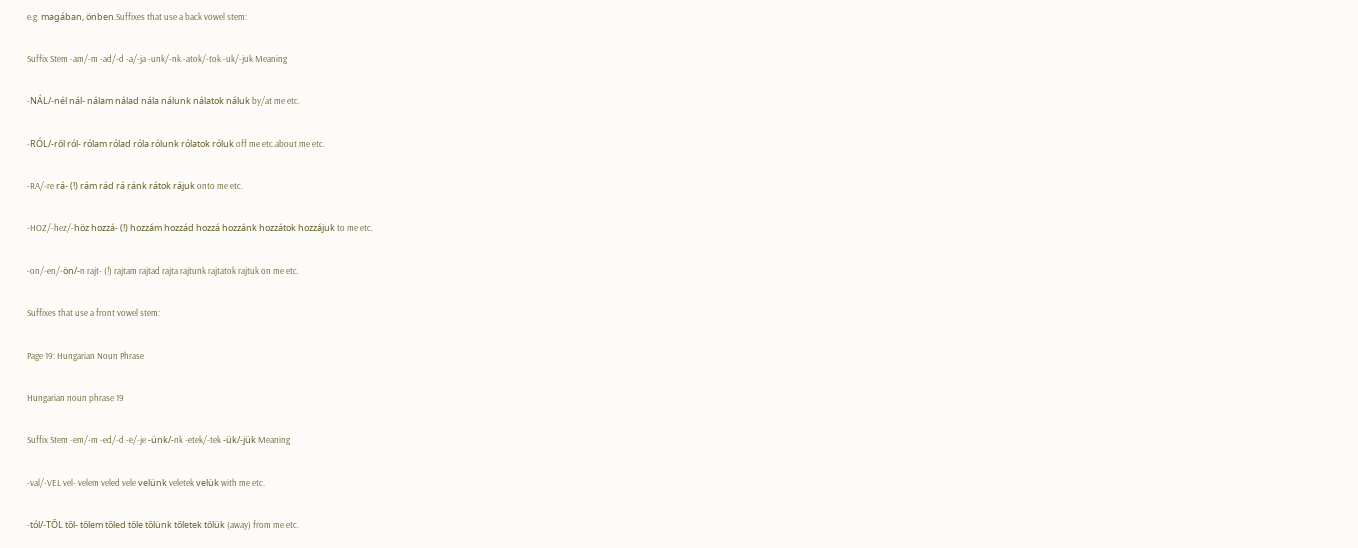e.g. magában, önben.Suffixes that use a back vowel stem:

Suffix Stem -am/-m -ad/-d -a/-ja -unk/-nk -atok/-tok -uk/-juk Meaning

-NÁL/-nél nál- nálam nálad nála nálunk nálatok náluk by/at me etc.

-RÓL/-ről ról- rólam rólad róla rólunk rólatok róluk off me etc.about me etc.

-RA/-re rá- (!) rám rád rá ránk rátok rájuk onto me etc.

-HOZ/-hez/-höz hozzá- (!) hozzám hozzád hozzá hozzánk hozzátok hozzájuk to me etc.

-on/-en/-ön/-n rajt- (!) rajtam rajtad rajta rajtunk rajtatok rajtuk on me etc.

Suffixes that use a front vowel stem:

Page 19: Hungarian Noun Phrase

Hungarian noun phrase 19

Suffix Stem -em/-m -ed/-d -e/-je -ünk/-nk -etek/-tek -ük/-jük Meaning

-val/-VEL vel- velem veled vele velünk veletek velük with me etc.

-tól/-TŐL től- tőlem tőled tőle tőlünk tőletek tőlük (away) from me etc.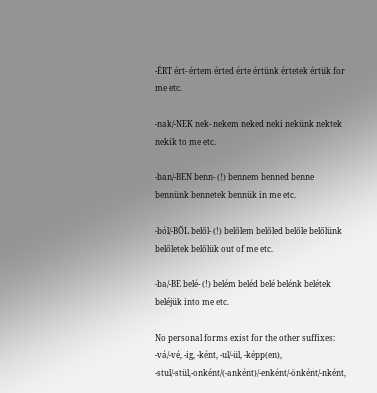-ÉRT ért- értem érted érte értünk értetek értük for me etc.

-nak/-NEK nek- nekem neked neki nekünk nektek nekik to me etc.

-ban/-BEN benn- (!) bennem benned benne bennünk bennetek bennük in me etc.

-ból/-BŐL belől- (!) belőlem belőled belőle belőlünk belőletek belőlük out of me etc.

-ba/-BE belé- (!) belém beléd belé belénk belétek beléjük into me etc.

No personal forms exist for the other suffixes: -vá/-vé, -ig, -ként, -ul/-ül, -képp(en), -stul/-stül,-onként/(-anként)/-enként/-önként/-nként,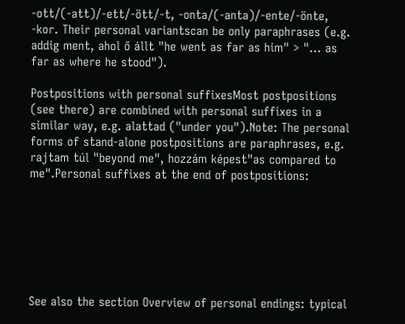-ott/(-att)/-ett/-ött/-t, -onta/(-anta)/-ente/-önte, -kor. Their personal variantscan be only paraphrases (e.g. addig ment, ahol ő állt "he went as far as him" > "… as far as where he stood").

Postpositions with personal suffixesMost postpositions (see there) are combined with personal suffixes in a similar way, e.g. alattad ("under you").Note: The personal forms of stand-alone postpositions are paraphrases, e.g. rajtam túl "beyond me", hozzám képest"as compared to me".Personal suffixes at the end of postpositions:







See also the section Overview of personal endings: typical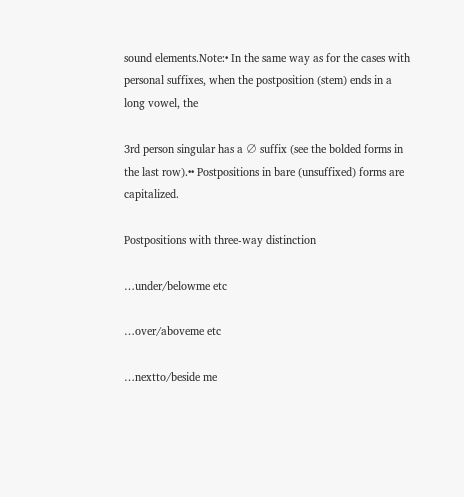sound elements.Note:• In the same way as for the cases with personal suffixes, when the postposition (stem) ends in a long vowel, the

3rd person singular has a ∅ suffix (see the bolded forms in the last row).•• Postpositions in bare (unsuffixed) forms are capitalized.

Postpositions with three-way distinction

…under/belowme etc

…over/aboveme etc

…nextto/beside me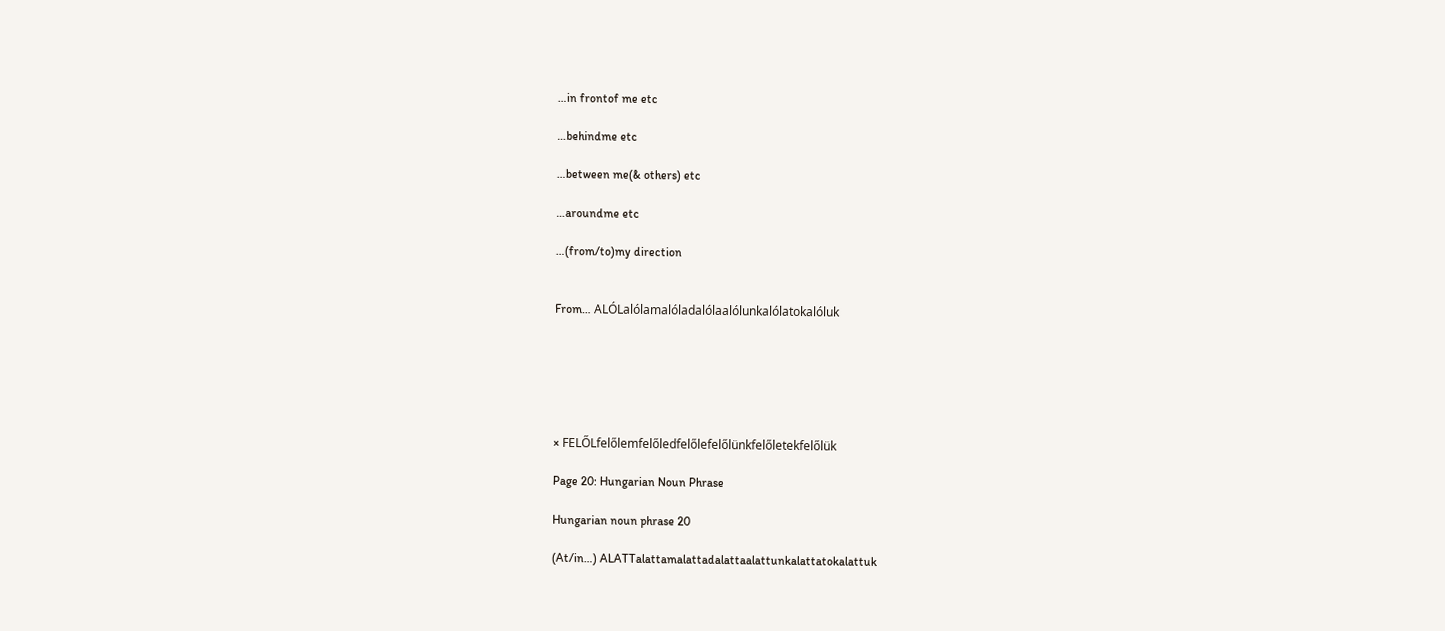…in frontof me etc

…behindme etc

…between me(& others) etc

…aroundme etc

…(from/to)my direction


From… ALÓLalólamalóladalólaalólunkalólatokalóluk






× FELŐLfelőlemfelőledfelőlefelőlünkfelőletekfelőlük

Page 20: Hungarian Noun Phrase

Hungarian noun phrase 20

(At/in…) ALATTalattamalattadalattaalattunkalattatokalattuk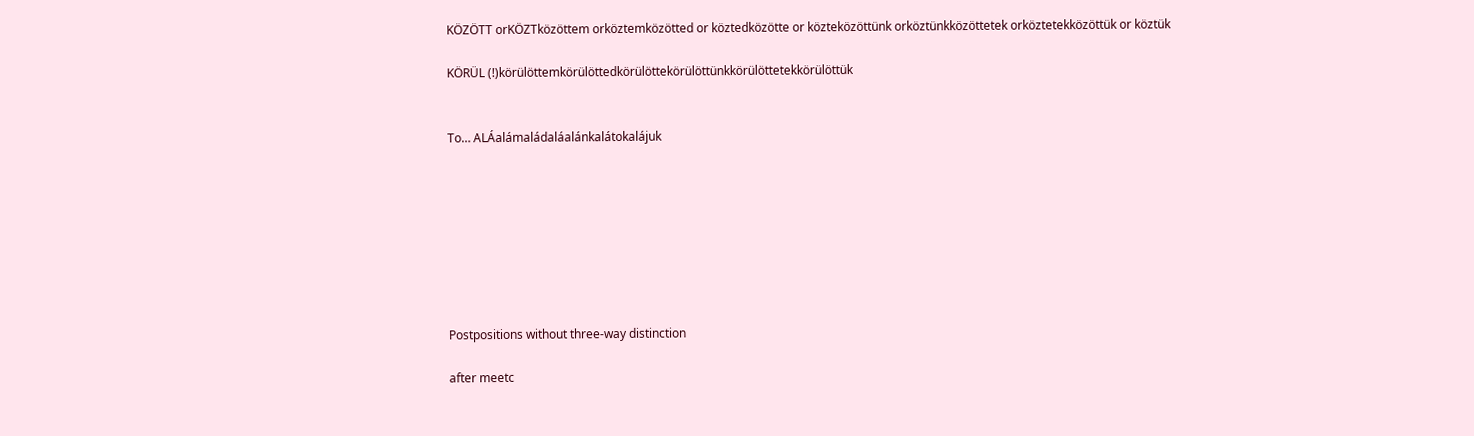KÖZÖTT orKÖZTközöttem orköztemközötted or köztedközötte or közteközöttünk orköztünkközöttetek orköztetekközöttük or köztük

KÖRÜL (!)körülöttemkörülöttedkörülöttekörülöttünkkörülöttetekkörülöttük


To… ALÁalámaládaláalánkalátokalájuk








Postpositions without three-way distinction

after meetc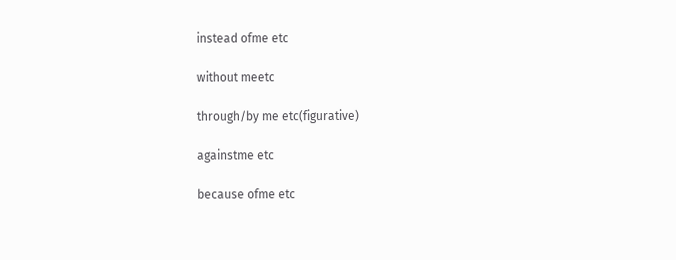instead ofme etc

without meetc

through/by me etc(figurative)

againstme etc

because ofme etc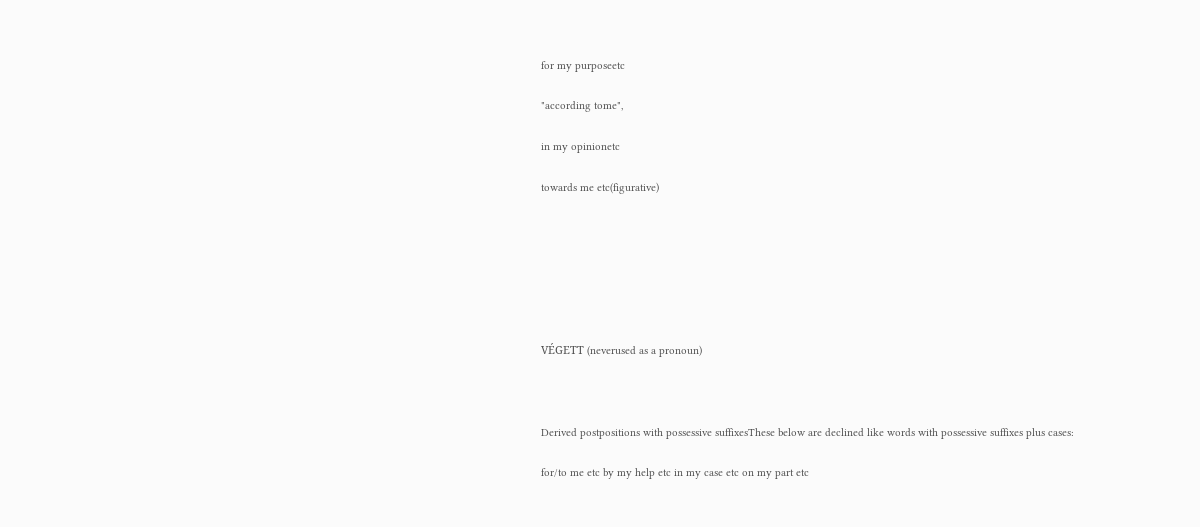for my purposeetc

"according tome",

in my opinionetc

towards me etc(figurative)







VÉGETT (neverused as a pronoun)



Derived postpositions with possessive suffixesThese below are declined like words with possessive suffixes plus cases:

for/to me etc by my help etc in my case etc on my part etc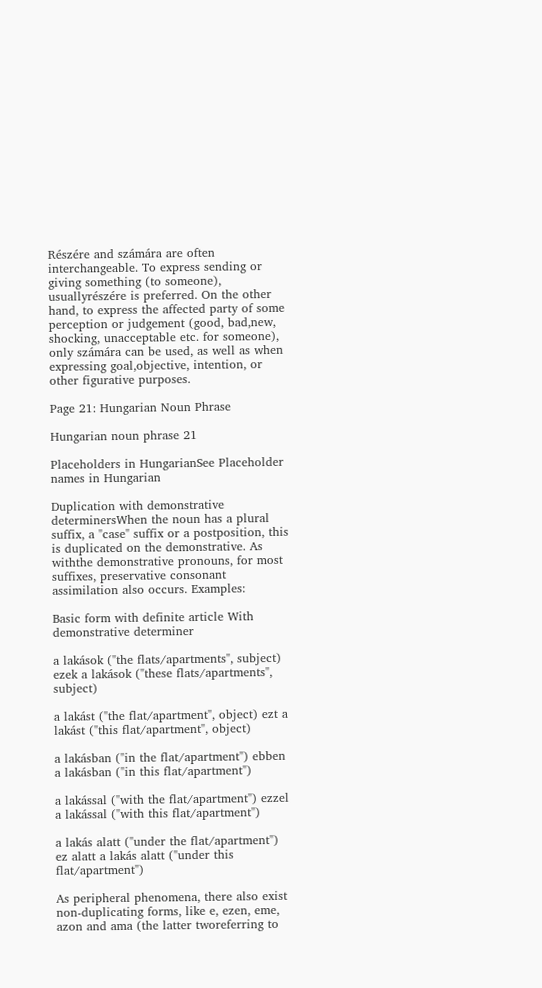Részére and számára are often interchangeable. To express sending or giving something (to someone), usuallyrészére is preferred. On the other hand, to express the affected party of some perception or judgement (good, bad,new, shocking, unacceptable etc. for someone), only számára can be used, as well as when expressing goal,objective, intention, or other figurative purposes.

Page 21: Hungarian Noun Phrase

Hungarian noun phrase 21

Placeholders in HungarianSee Placeholder names in Hungarian

Duplication with demonstrative determinersWhen the noun has a plural suffix, a "case" suffix or a postposition, this is duplicated on the demonstrative. As withthe demonstrative pronouns, for most suffixes, preservative consonant assimilation also occurs. Examples:

Basic form with definite article With demonstrative determiner

a lakások ("the flats/apartments", subject) ezek a lakások ("these flats/apartments", subject)

a lakást ("the flat/apartment", object) ezt a lakást ("this flat/apartment", object)

a lakásban ("in the flat/apartment") ebben a lakásban ("in this flat/apartment")

a lakással ("with the flat/apartment") ezzel a lakással ("with this flat/apartment")

a lakás alatt ("under the flat/apartment") ez alatt a lakás alatt ("under this flat/apartment")

As peripheral phenomena, there also exist non-duplicating forms, like e, ezen, eme, azon and ama (the latter tworeferring to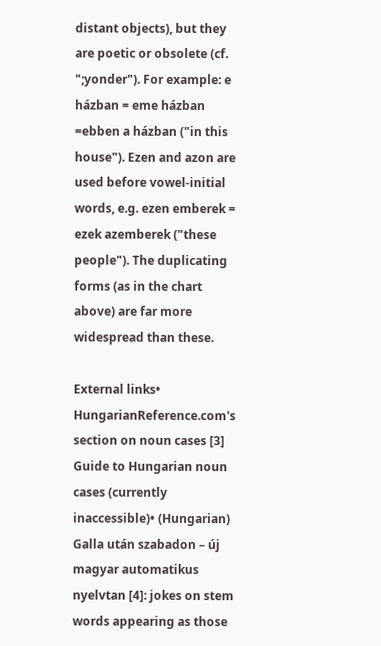distant objects), but they are poetic or obsolete (cf. ";yonder"). For example: e házban = eme házban =ebben a házban ("in this house"). Ezen and azon are used before vowel-initial words, e.g. ezen emberek = ezek azemberek ("these people"). The duplicating forms (as in the chart above) are far more widespread than these.

External links• HungarianReference.com's section on noun cases [3] Guide to Hungarian noun cases (currently inaccessible)• (Hungarian) Galla után szabadon – új magyar automatikus nyelvtan [4]: jokes on stem words appearing as those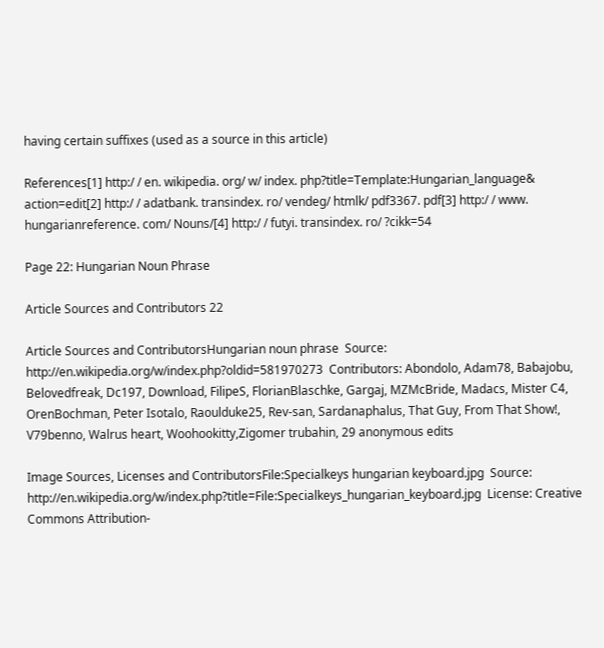having certain suffixes (used as a source in this article)

References[1] http:/ / en. wikipedia. org/ w/ index. php?title=Template:Hungarian_language& action=edit[2] http:/ / adatbank. transindex. ro/ vendeg/ htmlk/ pdf3367. pdf[3] http:/ / www. hungarianreference. com/ Nouns/[4] http:/ / futyi. transindex. ro/ ?cikk=54

Page 22: Hungarian Noun Phrase

Article Sources and Contributors 22

Article Sources and ContributorsHungarian noun phrase  Source: http://en.wikipedia.org/w/index.php?oldid=581970273  Contributors: Abondolo, Adam78, Babajobu, Belovedfreak, Dc197, Download, FilipeS, FlorianBlaschke, Gargaj, MZMcBride, Madacs, Mister C4, OrenBochman, Peter Isotalo, Raoulduke25, Rev-san, Sardanaphalus, That Guy, From That Show!, V79benno, Walrus heart, Woohookitty,Zigomer trubahin, 29 anonymous edits

Image Sources, Licenses and ContributorsFile:Specialkeys hungarian keyboard.jpg  Source: http://en.wikipedia.org/w/index.php?title=File:Specialkeys_hungarian_keyboard.jpg  License: Creative Commons Attribution-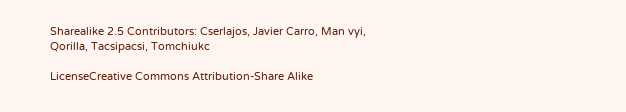Sharealike 2.5 Contributors: Cserlajos, Javier Carro, Man vyi, Qorilla, Tacsipacsi, Tomchiukc

LicenseCreative Commons Attribution-Share Alike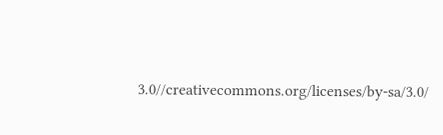3.0//creativecommons.org/licenses/by-sa/3.0/